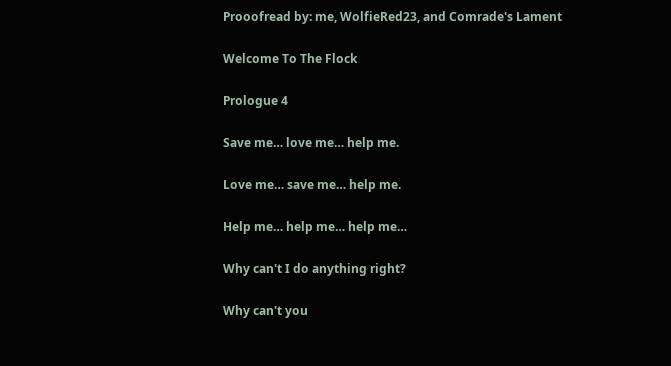Prooofread by: me, WolfieRed23, and Comrade's Lament

Welcome To The Flock

Prologue 4

Save me… love me… help me.

Love me… save me… help me.

Help me… help me… help me…

Why can't I do anything right?

Why can't you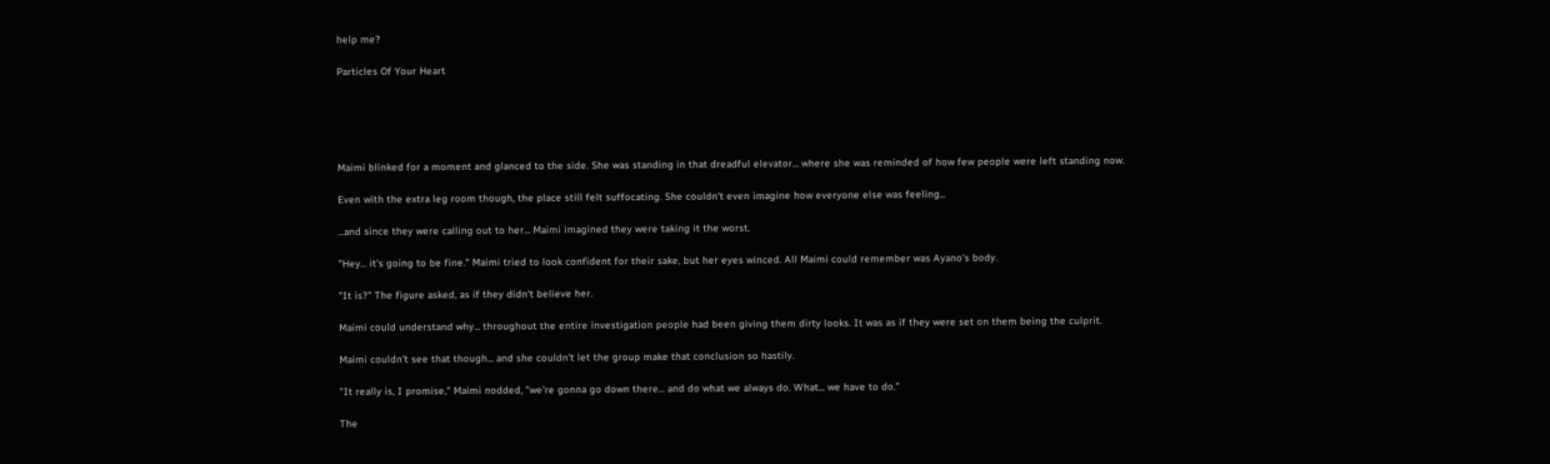help me?

Particles Of Your Heart





Maimi blinked for a moment and glanced to the side. She was standing in that dreadful elevator... where she was reminded of how few people were left standing now.

Even with the extra leg room though, the place still felt suffocating. She couldn't even imagine how everyone else was feeling...

...and since they were calling out to her... Maimi imagined they were taking it the worst.

"Hey... it's going to be fine." Maimi tried to look confident for their sake, but her eyes winced. All Maimi could remember was Ayano's body.

"It is?" The figure asked, as if they didn't believe her.

Maimi could understand why... throughout the entire investigation people had been giving them dirty looks. It was as if they were set on them being the culprit.

Maimi couldn't see that though... and she couldn't let the group make that conclusion so hastily.

"It really is, I promise," Maimi nodded, "we're gonna go down there... and do what we always do. What... we have to do."

The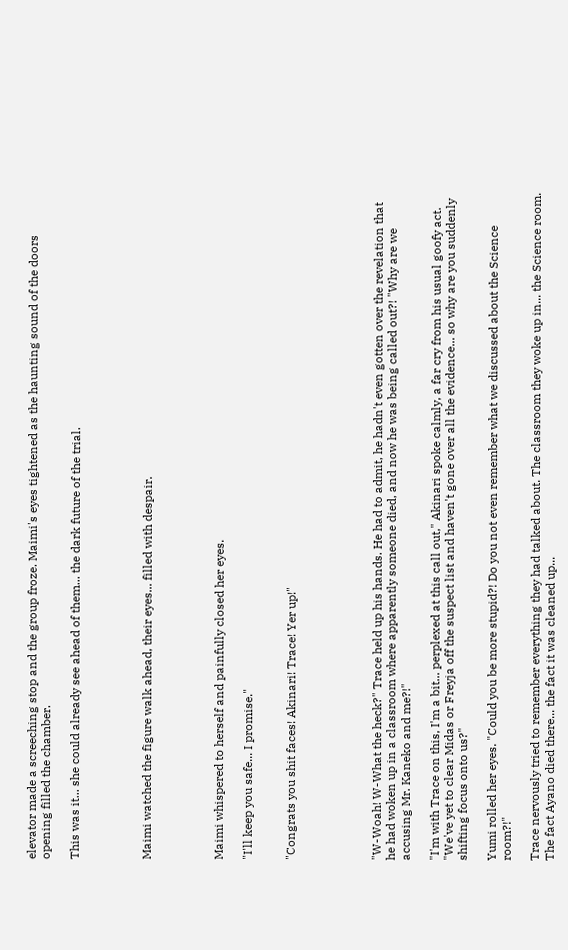elevator made a screeching stop and the group froze. Maimi's eyes tightened as the haunting sound of the doors opening filled the chamber.

This was it... she could already see ahead of them... the dark future of the trial.




Maimi watched the figure walk ahead, their eyes... filled with despair.




Maimi whispered to herself and painfully closed her eyes.

"I'll keep you safe... I promise."


"Congrats you shit faces! Akinari! Trace! Yer up!"





"W-Woah! W-What the heck?" Trace held up his hands. He had to admit, he hadn't even gotten over the revelation that he had woken up in a classroom where apparently someone died, and now he was being called out?! "Why are we accusing Mr. Kaneko and me?!"

"I'm with Trace on this, I'm a bit... perplexed at this call out," Akinari spoke calmly, a far cry from his usual goofy act. "We've yet to clear Midas or Freyja off the suspect list and haven't gone over all the evidence... so why are you suddenly shifting focus onto us?"

Yumi rolled her eyes. "Could you be more stupid?! Do you not even remember what we discussed about the Science room?!"

Trace nervously tried to remember everything they had talked about. The classroom they woke up in... the Science room. The fact Ayano died there... the fact it was cleaned up...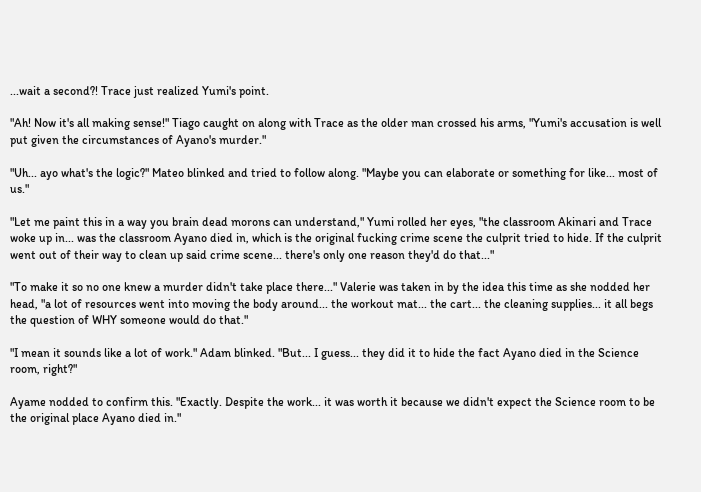...wait a second?! Trace just realized Yumi's point.

"Ah! Now it's all making sense!" Tiago caught on along with Trace as the older man crossed his arms, "Yumi's accusation is well put given the circumstances of Ayano's murder."

"Uh... ayo what's the logic?" Mateo blinked and tried to follow along. "Maybe you can elaborate or something for like... most of us."

"Let me paint this in a way you brain dead morons can understand," Yumi rolled her eyes, "the classroom Akinari and Trace woke up in... was the classroom Ayano died in, which is the original fucking crime scene the culprit tried to hide. If the culprit went out of their way to clean up said crime scene... there's only one reason they'd do that..."

"To make it so no one knew a murder didn't take place there..." Valerie was taken in by the idea this time as she nodded her head, "a lot of resources went into moving the body around... the workout mat... the cart... the cleaning supplies... it all begs the question of WHY someone would do that."

"I mean it sounds like a lot of work." Adam blinked. "But... I guess... they did it to hide the fact Ayano died in the Science room, right?"

Ayame nodded to confirm this. "Exactly. Despite the work... it was worth it because we didn't expect the Science room to be the original place Ayano died in."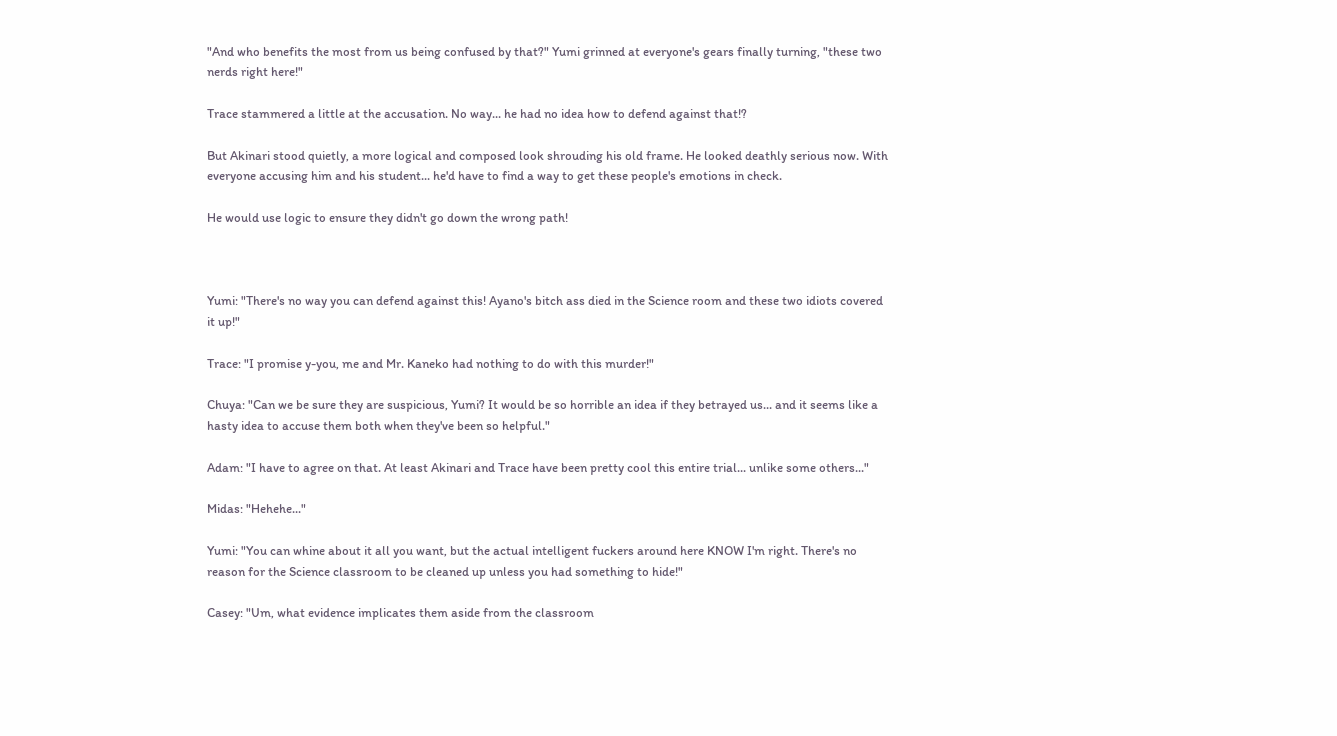"And who benefits the most from us being confused by that?" Yumi grinned at everyone's gears finally turning, "these two nerds right here!"

Trace stammered a little at the accusation. No way... he had no idea how to defend against that!?

But Akinari stood quietly, a more logical and composed look shrouding his old frame. He looked deathly serious now. With everyone accusing him and his student... he'd have to find a way to get these people's emotions in check.

He would use logic to ensure they didn't go down the wrong path!



Yumi: "There's no way you can defend against this! Ayano's bitch ass died in the Science room and these two idiots covered it up!"

Trace: "I promise y-you, me and Mr. Kaneko had nothing to do with this murder!"

Chuya: "Can we be sure they are suspicious, Yumi? It would be so horrible an idea if they betrayed us... and it seems like a hasty idea to accuse them both when they've been so helpful."

Adam: "I have to agree on that. At least Akinari and Trace have been pretty cool this entire trial... unlike some others..."

Midas: "Hehehe..."

Yumi: "You can whine about it all you want, but the actual intelligent fuckers around here KNOW I'm right. There's no reason for the Science classroom to be cleaned up unless you had something to hide!"

Casey: "Um, what evidence implicates them aside from the classroom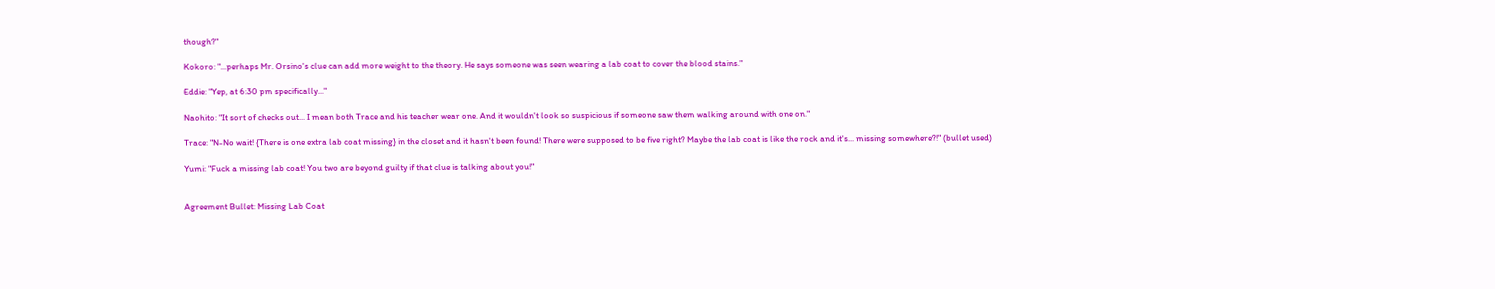though?"

Kokoro: "...perhaps Mr. Orsino's clue can add more weight to the theory. He says someone was seen wearing a lab coat to cover the blood stains."

Eddie: "Yep, at 6:30 pm specifically..."

Naohito: "It sort of checks out... I mean both Trace and his teacher wear one. And it wouldn't look so suspicious if someone saw them walking around with one on."

Trace: "N-No wait! {There is one extra lab coat missing} in the closet and it hasn't been found! There were supposed to be five right? Maybe the lab coat is like the rock and it's... missing somewhere?!" (bullet used)

Yumi: "Fuck a missing lab coat! You two are beyond guilty if that clue is talking about you!"


Agreement Bullet: Missing Lab Coat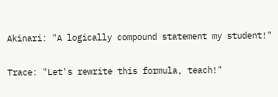Akinari: "A logically compound statement my student!"

Trace: "Let's rewrite this formula, teach!"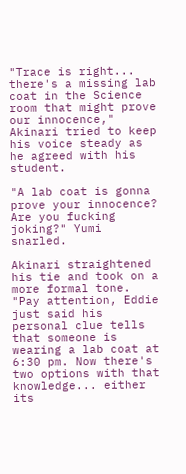"Trace is right... there's a missing lab coat in the Science room that might prove our innocence," Akinari tried to keep his voice steady as he agreed with his student.

"A lab coat is gonna prove your innocence? Are you fucking joking?" Yumi snarled.

Akinari straightened his tie and took on a more formal tone. "Pay attention, Eddie just said his personal clue tells that someone is wearing a lab coat at 6:30 pm. Now there's two options with that knowledge... either its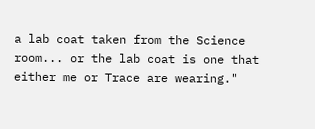a lab coat taken from the Science room... or the lab coat is one that either me or Trace are wearing."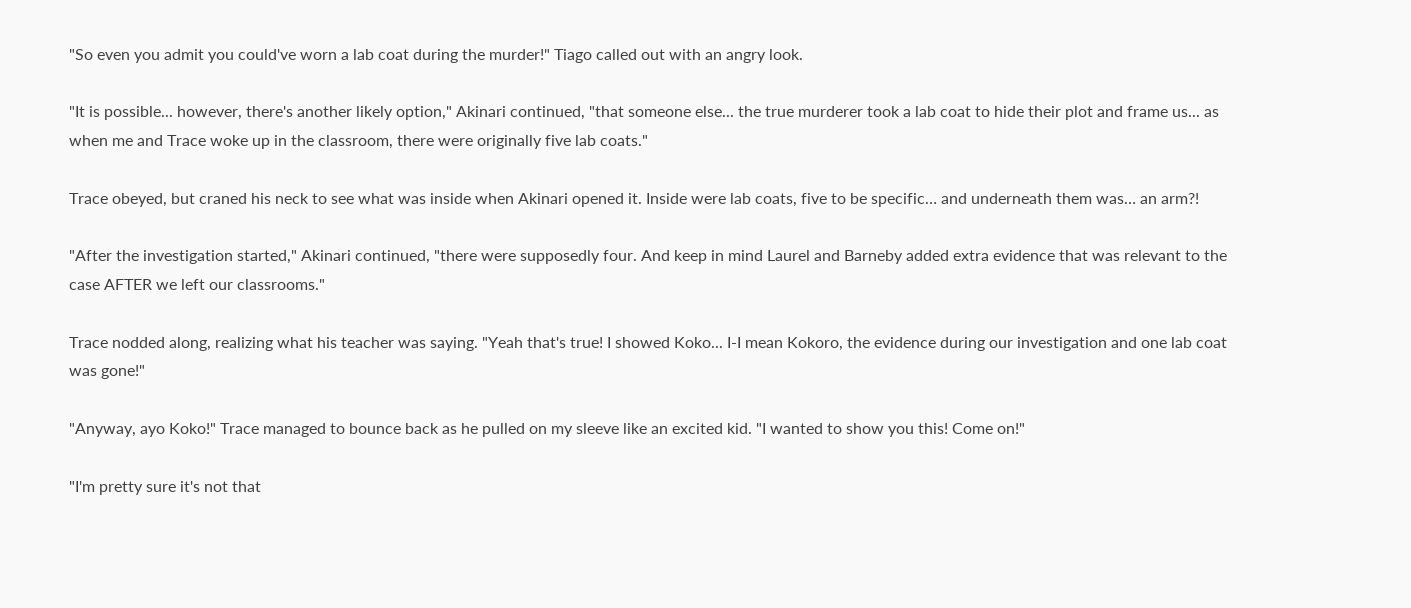"So even you admit you could've worn a lab coat during the murder!" Tiago called out with an angry look.

"It is possible... however, there's another likely option," Akinari continued, "that someone else... the true murderer took a lab coat to hide their plot and frame us... as when me and Trace woke up in the classroom, there were originally five lab coats."

Trace obeyed, but craned his neck to see what was inside when Akinari opened it. Inside were lab coats, five to be specific… and underneath them was… an arm?!

"After the investigation started," Akinari continued, "there were supposedly four. And keep in mind Laurel and Barneby added extra evidence that was relevant to the case AFTER we left our classrooms."

Trace nodded along, realizing what his teacher was saying. "Yeah that's true! I showed Koko... I-I mean Kokoro, the evidence during our investigation and one lab coat was gone!"

"Anyway, ayo Koko!" Trace managed to bounce back as he pulled on my sleeve like an excited kid. "I wanted to show you this! Come on!"

"I'm pretty sure it's not that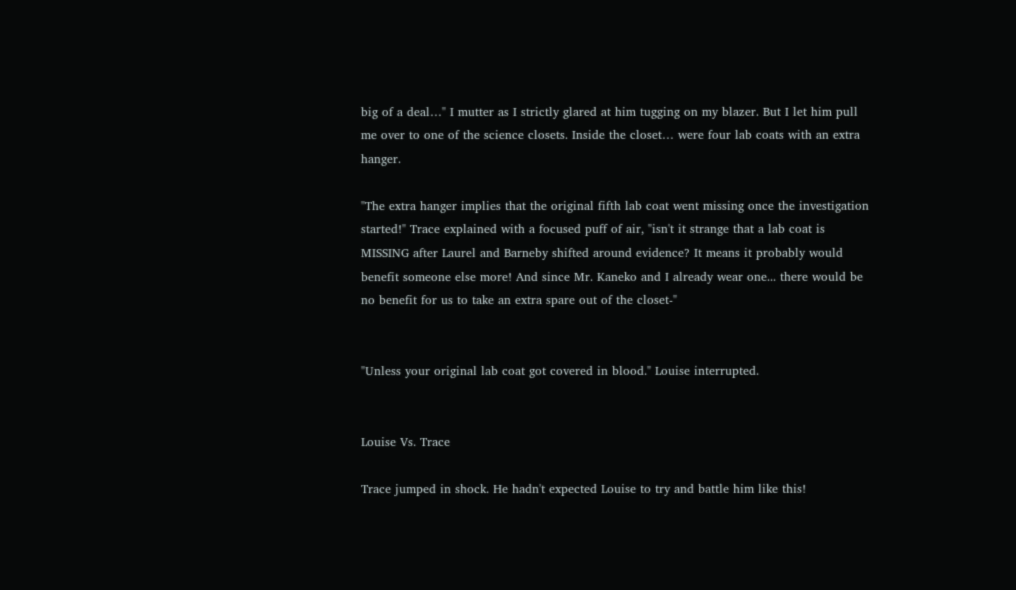big of a deal…" I mutter as I strictly glared at him tugging on my blazer. But I let him pull me over to one of the science closets. Inside the closet… were four lab coats with an extra hanger.

"The extra hanger implies that the original fifth lab coat went missing once the investigation started!" Trace explained with a focused puff of air, "isn't it strange that a lab coat is MISSING after Laurel and Barneby shifted around evidence? It means it probably would benefit someone else more! And since Mr. Kaneko and I already wear one... there would be no benefit for us to take an extra spare out of the closet-"


"Unless your original lab coat got covered in blood." Louise interrupted.


Louise Vs. Trace

Trace jumped in shock. He hadn't expected Louise to try and battle him like this!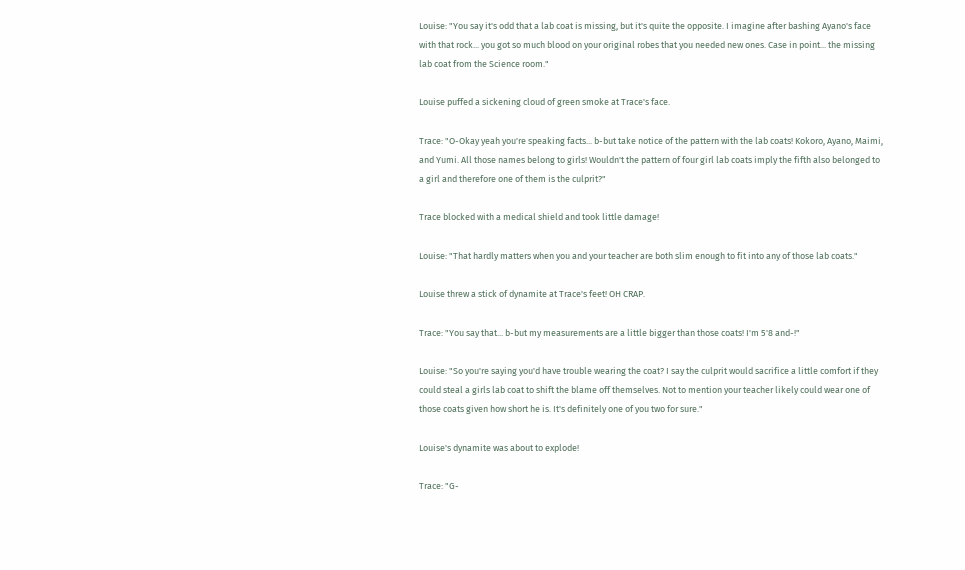Louise: "You say it's odd that a lab coat is missing, but it's quite the opposite. I imagine after bashing Ayano's face with that rock... you got so much blood on your original robes that you needed new ones. Case in point... the missing lab coat from the Science room."

Louise puffed a sickening cloud of green smoke at Trace's face.

Trace: "O-Okay yeah you're speaking facts... b-but take notice of the pattern with the lab coats! Kokoro, Ayano, Maimi, and Yumi. All those names belong to girls! Wouldn't the pattern of four girl lab coats imply the fifth also belonged to a girl and therefore one of them is the culprit?"

Trace blocked with a medical shield and took little damage!

Louise: "That hardly matters when you and your teacher are both slim enough to fit into any of those lab coats."

Louise threw a stick of dynamite at Trace's feet! OH CRAP.

Trace: "You say that... b-but my measurements are a little bigger than those coats! I'm 5'8 and-!"

Louise: "So you're saying you'd have trouble wearing the coat? I say the culprit would sacrifice a little comfort if they could steal a girls lab coat to shift the blame off themselves. Not to mention your teacher likely could wear one of those coats given how short he is. It's definitely one of you two for sure."

Louise's dynamite was about to explode!

Trace: "G-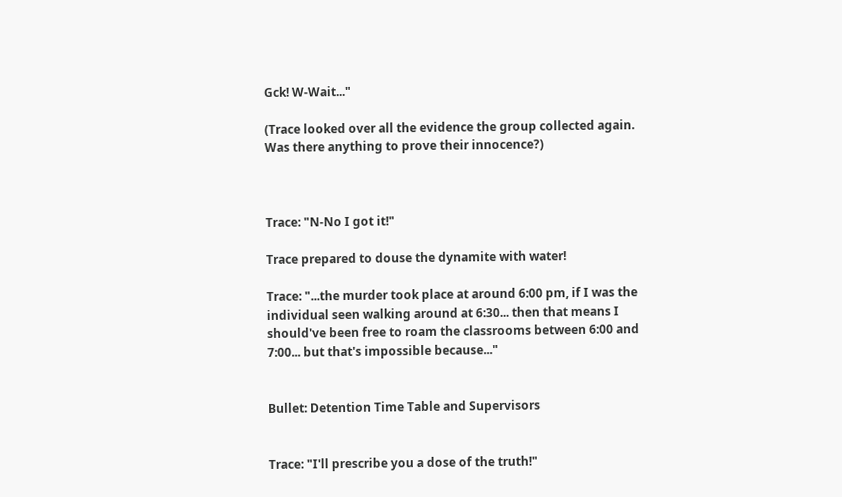Gck! W-Wait..."

(Trace looked over all the evidence the group collected again. Was there anything to prove their innocence?)



Trace: "N-No I got it!"

Trace prepared to douse the dynamite with water!

Trace: "...the murder took place at around 6:00 pm, if I was the individual seen walking around at 6:30... then that means I should've been free to roam the classrooms between 6:00 and 7:00... but that's impossible because..."


Bullet: Detention Time Table and Supervisors


Trace: "I'll prescribe you a dose of the truth!"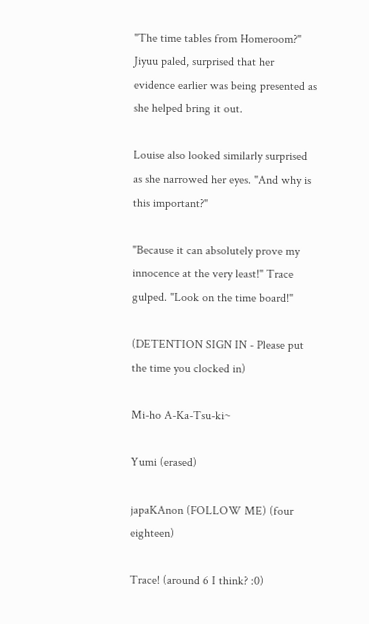"The time tables from Homeroom?" Jiyuu paled, surprised that her evidence earlier was being presented as she helped bring it out.

Louise also looked similarly surprised as she narrowed her eyes. "And why is this important?"

"Because it can absolutely prove my innocence at the very least!" Trace gulped. "Look on the time board!"

(DETENTION SIGN IN - Please put the time you clocked in)

Mi-ho A-Ka-Tsu-ki~

Yumi (erased)

japaKAnon (FOLLOW ME) (four eighteen)

Trace! (around 6 I think? :0)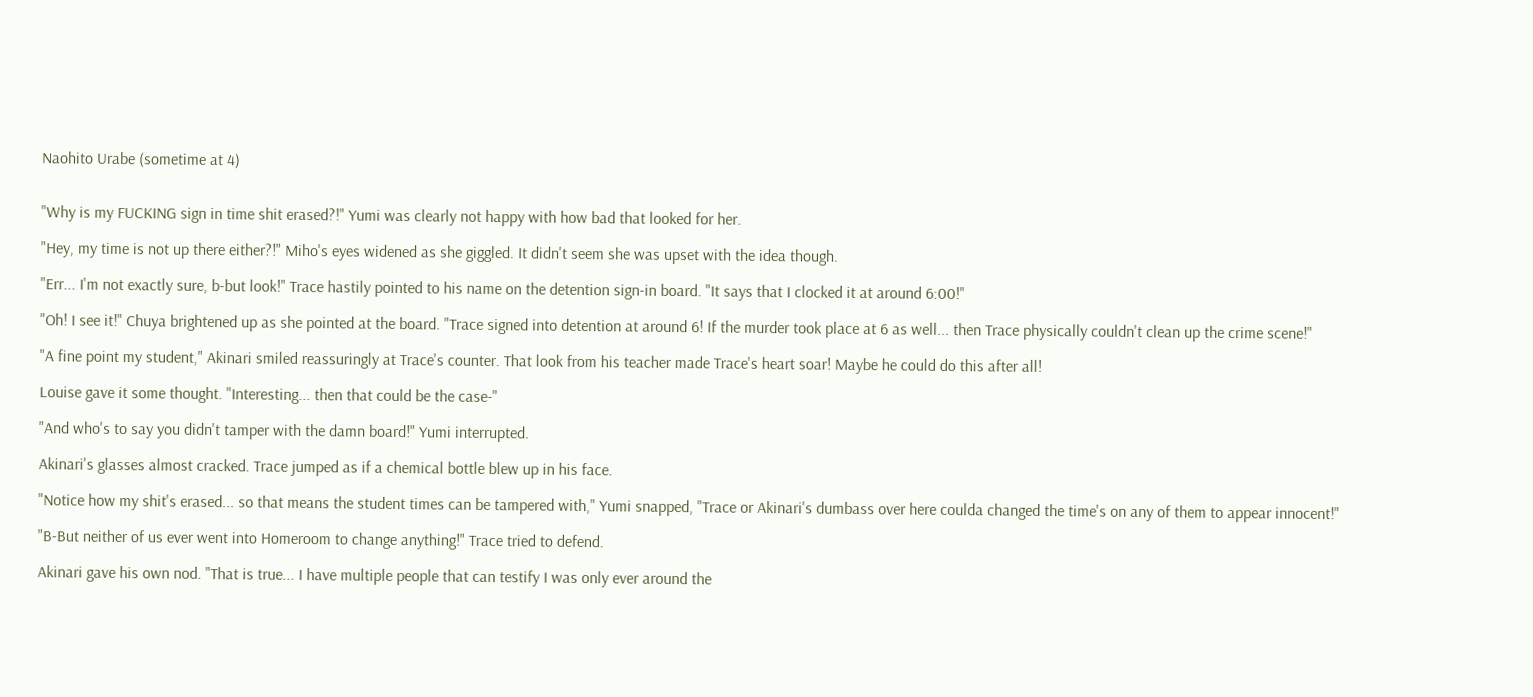Naohito Urabe (sometime at 4)


"Why is my FUCKING sign in time shit erased?!" Yumi was clearly not happy with how bad that looked for her.

"Hey, my time is not up there either?!" Miho's eyes widened as she giggled. It didn't seem she was upset with the idea though.

"Err... I'm not exactly sure, b-but look!" Trace hastily pointed to his name on the detention sign-in board. "It says that I clocked it at around 6:00!"

"Oh! I see it!" Chuya brightened up as she pointed at the board. "Trace signed into detention at around 6! If the murder took place at 6 as well... then Trace physically couldn't clean up the crime scene!"

"A fine point my student," Akinari smiled reassuringly at Trace's counter. That look from his teacher made Trace's heart soar! Maybe he could do this after all!

Louise gave it some thought. "Interesting... then that could be the case-"

"And who's to say you didn't tamper with the damn board!" Yumi interrupted.

Akinari's glasses almost cracked. Trace jumped as if a chemical bottle blew up in his face.

"Notice how my shit's erased... so that means the student times can be tampered with," Yumi snapped, "Trace or Akinari's dumbass over here coulda changed the time's on any of them to appear innocent!"

"B-But neither of us ever went into Homeroom to change anything!" Trace tried to defend.

Akinari gave his own nod. "That is true... I have multiple people that can testify I was only ever around the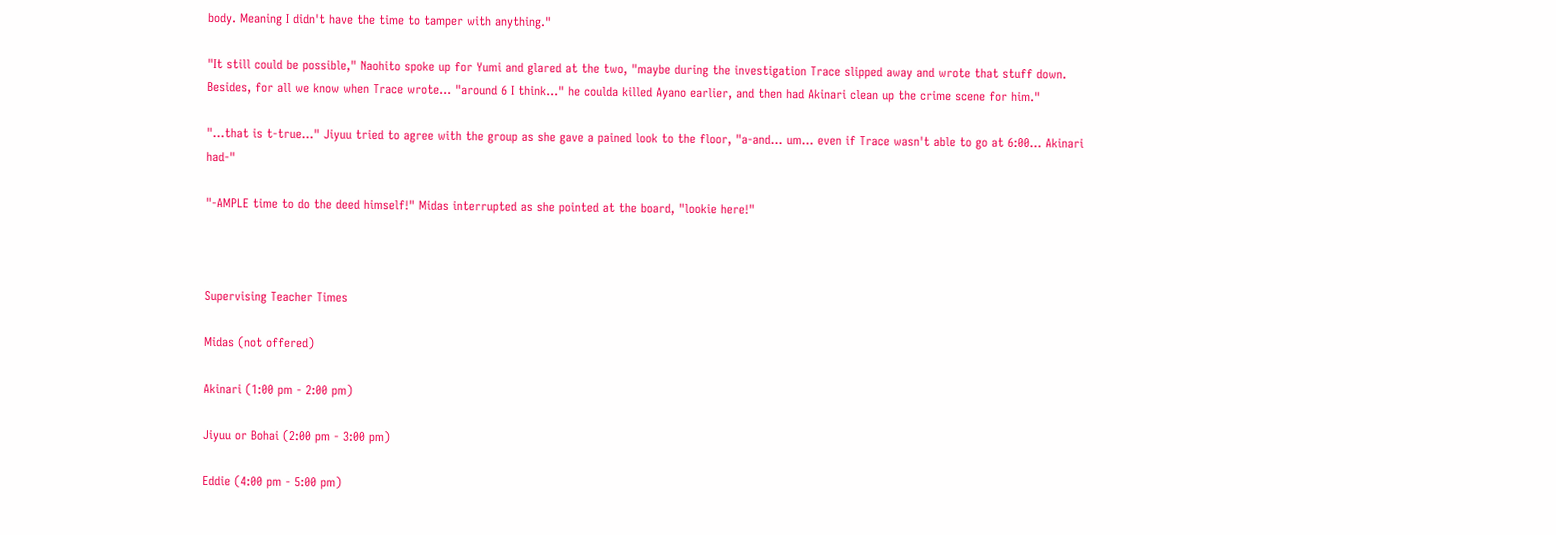body. Meaning I didn't have the time to tamper with anything."

"It still could be possible," Naohito spoke up for Yumi and glared at the two, "maybe during the investigation Trace slipped away and wrote that stuff down. Besides, for all we know when Trace wrote... "around 6 I think..." he coulda killed Ayano earlier, and then had Akinari clean up the crime scene for him."

"...that is t-true..." Jiyuu tried to agree with the group as she gave a pained look to the floor, "a-and... um... even if Trace wasn't able to go at 6:00... Akinari had-"

"-AMPLE time to do the deed himself!" Midas interrupted as she pointed at the board, "lookie here!"



Supervising Teacher Times

Midas (not offered)

Akinari (1:00 pm - 2:00 pm)

Jiyuu or Bohai (2:00 pm - 3:00 pm)

Eddie (4:00 pm - 5:00 pm)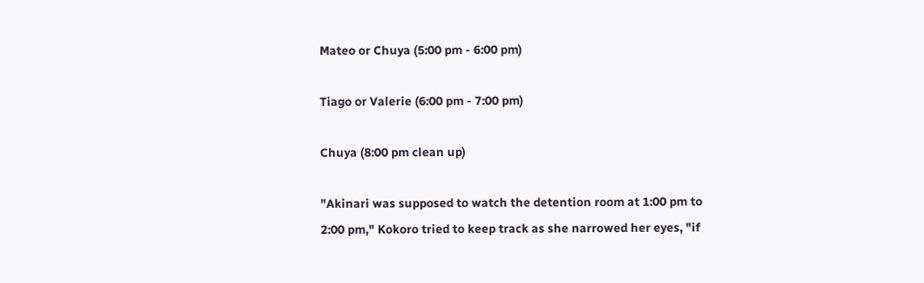Mateo or Chuya (5:00 pm - 6:00 pm)

Tiago or Valerie (6:00 pm - 7:00 pm)

Chuya (8:00 pm clean up)

"Akinari was supposed to watch the detention room at 1:00 pm to 2:00 pm," Kokoro tried to keep track as she narrowed her eyes, "if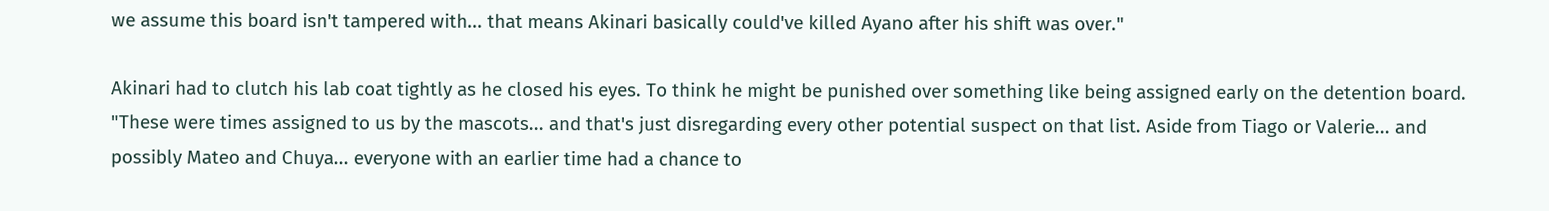we assume this board isn't tampered with... that means Akinari basically could've killed Ayano after his shift was over."

Akinari had to clutch his lab coat tightly as he closed his eyes. To think he might be punished over something like being assigned early on the detention board. "These were times assigned to us by the mascots... and that's just disregarding every other potential suspect on that list. Aside from Tiago or Valerie... and possibly Mateo and Chuya... everyone with an earlier time had a chance to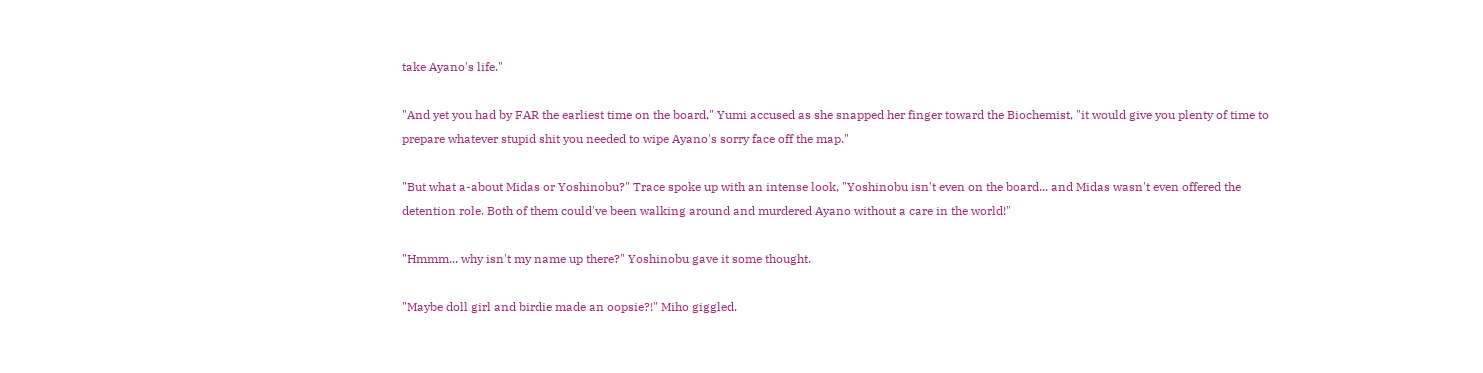take Ayano's life."

"And yet you had by FAR the earliest time on the board," Yumi accused as she snapped her finger toward the Biochemist, "it would give you plenty of time to prepare whatever stupid shit you needed to wipe Ayano's sorry face off the map."

"But what a-about Midas or Yoshinobu?" Trace spoke up with an intense look, "Yoshinobu isn't even on the board... and Midas wasn't even offered the detention role. Both of them could've been walking around and murdered Ayano without a care in the world!"

"Hmmm... why isn't my name up there?" Yoshinobu gave it some thought.

"Maybe doll girl and birdie made an oopsie?!" Miho giggled.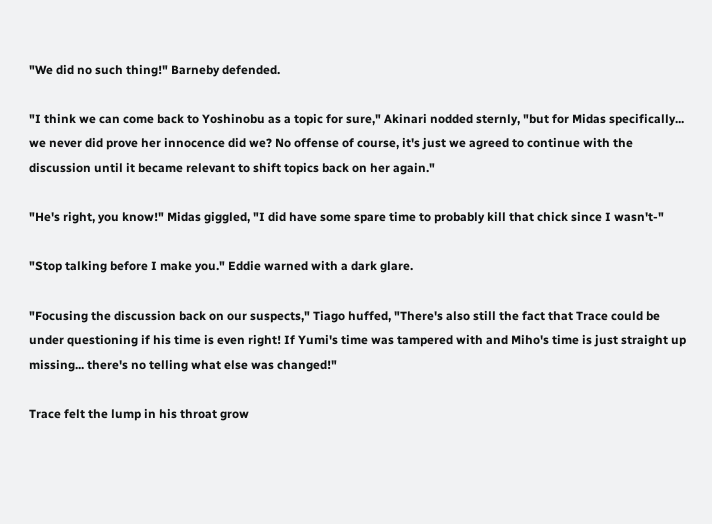"We did no such thing!" Barneby defended.

"I think we can come back to Yoshinobu as a topic for sure," Akinari nodded sternly, "but for Midas specifically... we never did prove her innocence did we? No offense of course, it's just we agreed to continue with the discussion until it became relevant to shift topics back on her again."

"He's right, you know!" Midas giggled, "I did have some spare time to probably kill that chick since I wasn't-"

"Stop talking before I make you." Eddie warned with a dark glare.

"Focusing the discussion back on our suspects," Tiago huffed, "There's also still the fact that Trace could be under questioning if his time is even right! If Yumi's time was tampered with and Miho's time is just straight up missing... there's no telling what else was changed!"

Trace felt the lump in his throat grow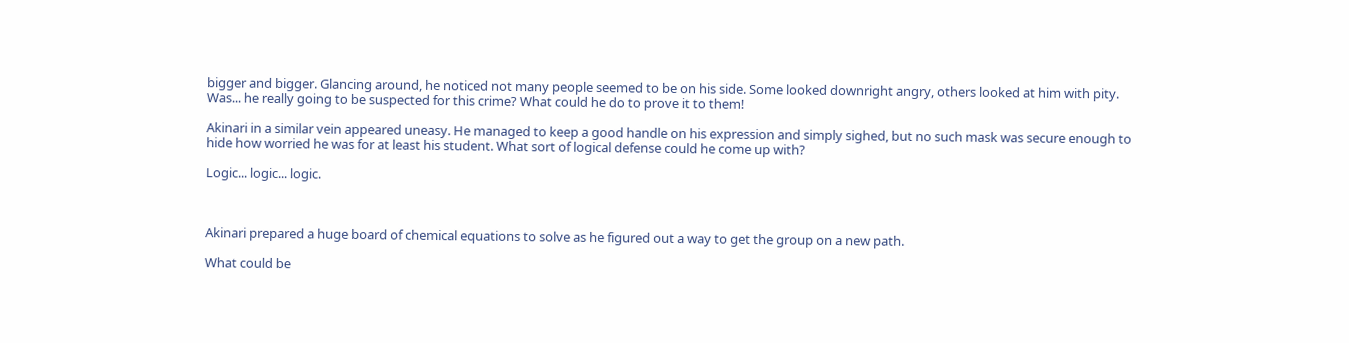bigger and bigger. Glancing around, he noticed not many people seemed to be on his side. Some looked downright angry, others looked at him with pity. Was... he really going to be suspected for this crime? What could he do to prove it to them!

Akinari in a similar vein appeared uneasy. He managed to keep a good handle on his expression and simply sighed, but no such mask was secure enough to hide how worried he was for at least his student. What sort of logical defense could he come up with?

Logic... logic... logic.



Akinari prepared a huge board of chemical equations to solve as he figured out a way to get the group on a new path.

What could be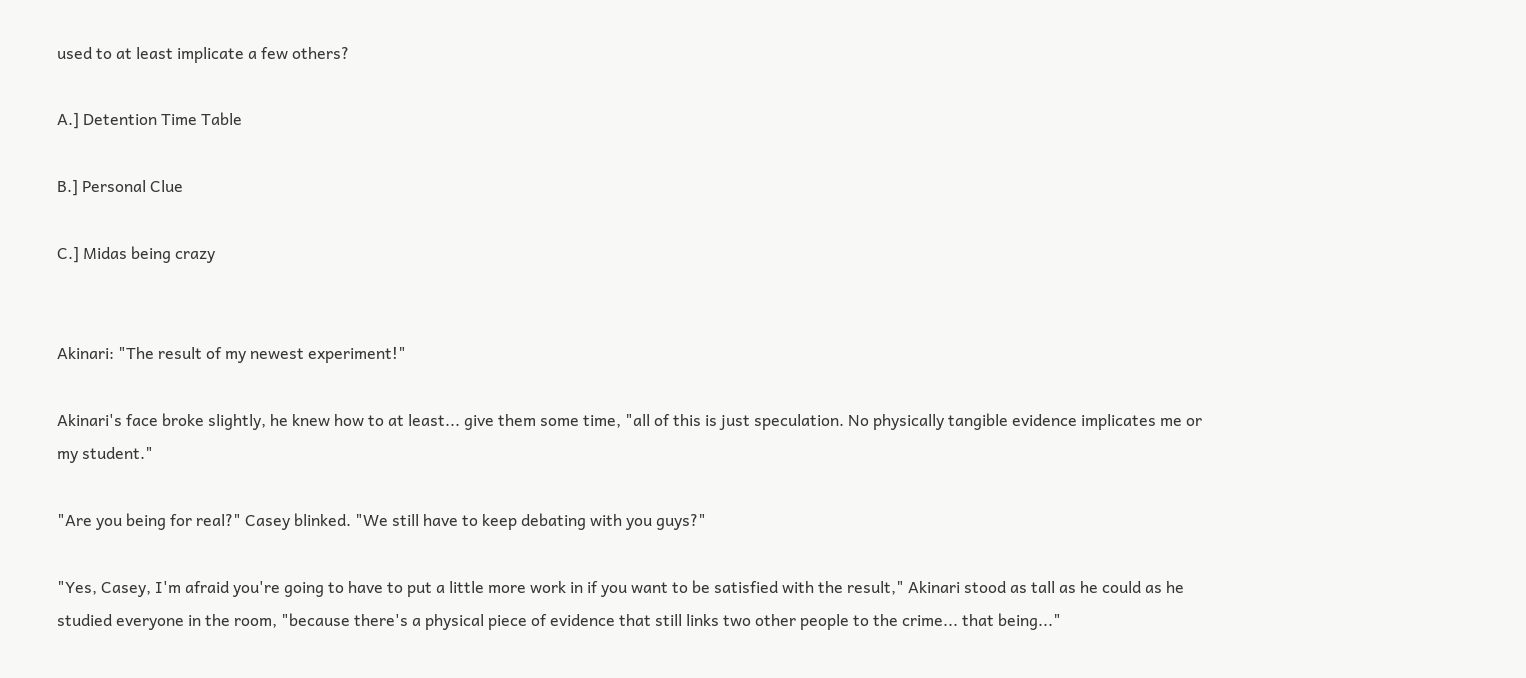used to at least implicate a few others?

A.] Detention Time Table

B.] Personal Clue

C.] Midas being crazy


Akinari: "The result of my newest experiment!"

Akinari's face broke slightly, he knew how to at least... give them some time, "all of this is just speculation. No physically tangible evidence implicates me or my student."

"Are you being for real?" Casey blinked. "We still have to keep debating with you guys?"

"Yes, Casey, I'm afraid you're going to have to put a little more work in if you want to be satisfied with the result," Akinari stood as tall as he could as he studied everyone in the room, "because there's a physical piece of evidence that still links two other people to the crime... that being..."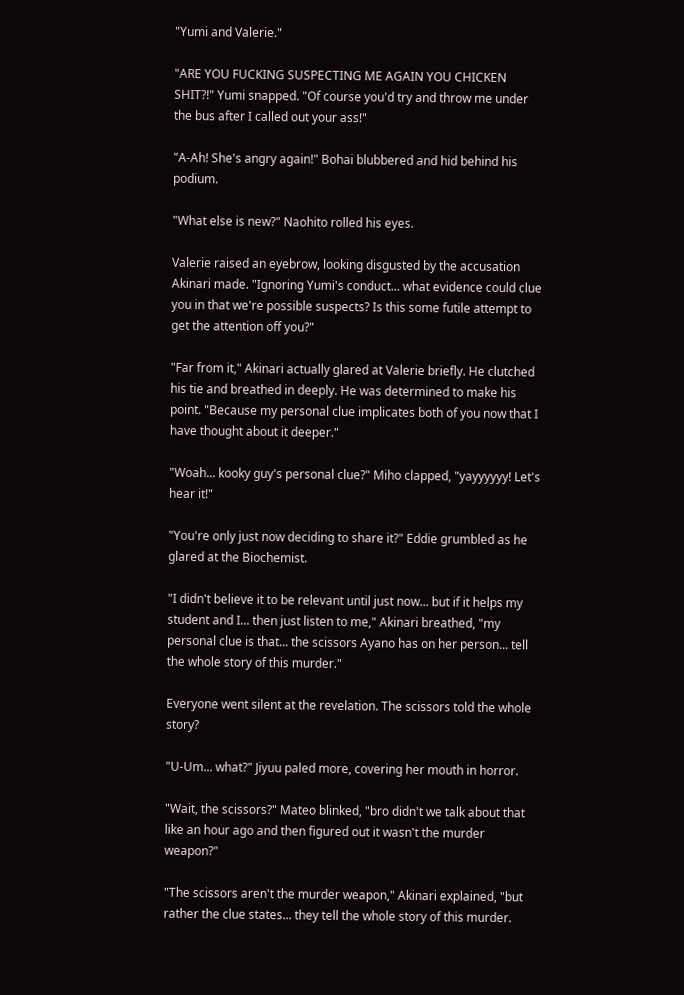"Yumi and Valerie."

"ARE YOU FUCKING SUSPECTING ME AGAIN YOU CHICKEN SHIT?!" Yumi snapped. "Of course you'd try and throw me under the bus after I called out your ass!"

"A-Ah! She's angry again!" Bohai blubbered and hid behind his podium.

"What else is new?" Naohito rolled his eyes.

Valerie raised an eyebrow, looking disgusted by the accusation Akinari made. "Ignoring Yumi's conduct... what evidence could clue you in that we're possible suspects? Is this some futile attempt to get the attention off you?"

"Far from it," Akinari actually glared at Valerie briefly. He clutched his tie and breathed in deeply. He was determined to make his point. "Because my personal clue implicates both of you now that I have thought about it deeper."

"Woah... kooky guy's personal clue?" Miho clapped, "yayyyyyy! Let's hear it!"

"You're only just now deciding to share it?" Eddie grumbled as he glared at the Biochemist.

"I didn't believe it to be relevant until just now... but if it helps my student and I... then just listen to me," Akinari breathed, "my personal clue is that... the scissors Ayano has on her person... tell the whole story of this murder."

Everyone went silent at the revelation. The scissors told the whole story?

"U-Um... what?" Jiyuu paled more, covering her mouth in horror.

"Wait, the scissors?" Mateo blinked, "bro didn't we talk about that like an hour ago and then figured out it wasn't the murder weapon?"

"The scissors aren't the murder weapon," Akinari explained, "but rather the clue states... they tell the whole story of this murder.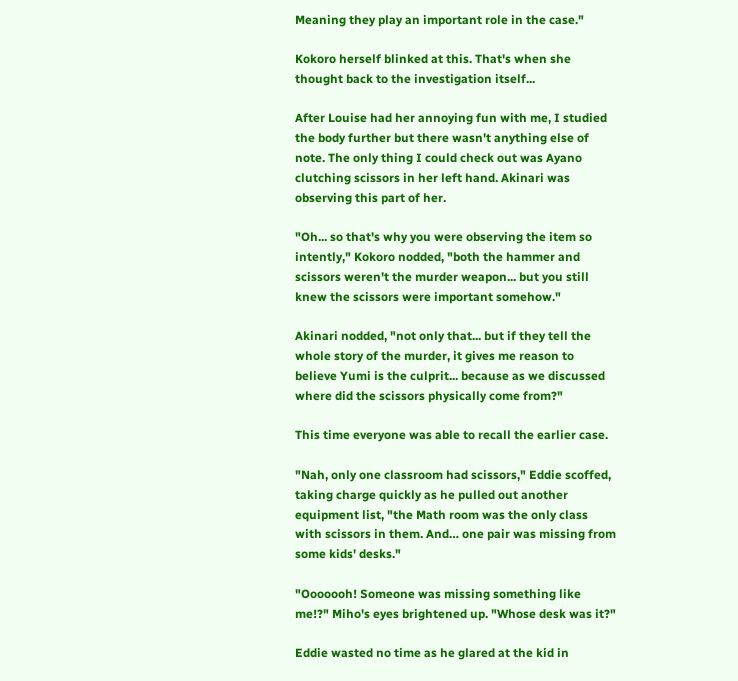Meaning they play an important role in the case."

Kokoro herself blinked at this. That's when she thought back to the investigation itself...

After Louise had her annoying fun with me, I studied the body further but there wasn't anything else of note. The only thing I could check out was Ayano clutching scissors in her left hand. Akinari was observing this part of her.

"Oh... so that's why you were observing the item so intently," Kokoro nodded, "both the hammer and scissors weren't the murder weapon... but you still knew the scissors were important somehow."

Akinari nodded, "not only that... but if they tell the whole story of the murder, it gives me reason to believe Yumi is the culprit... because as we discussed where did the scissors physically come from?"

This time everyone was able to recall the earlier case.

"Nah, only one classroom had scissors," Eddie scoffed, taking charge quickly as he pulled out another equipment list, "the Math room was the only class with scissors in them. And… one pair was missing from some kids' desks."

"Ooooooh! Someone was missing something like me!?" Miho's eyes brightened up. "Whose desk was it?"

Eddie wasted no time as he glared at the kid in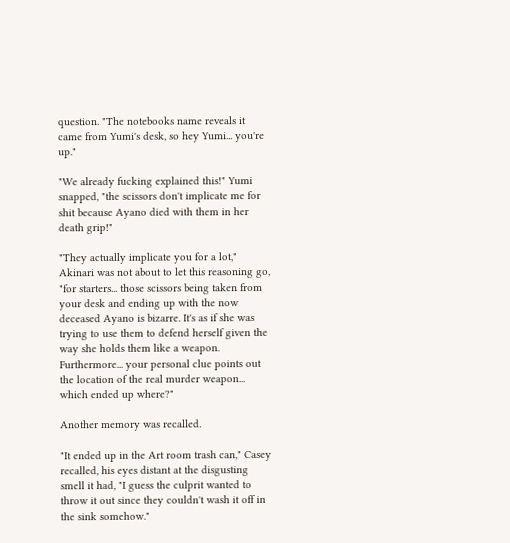question. "The notebooks name reveals it came from Yumi's desk, so hey Yumi... you're up."

"We already fucking explained this!" Yumi snapped, "the scissors don't implicate me for shit because Ayano died with them in her death grip!"

"They actually implicate you for a lot," Akinari was not about to let this reasoning go, "for starters... those scissors being taken from your desk and ending up with the now deceased Ayano is bizarre. It's as if she was trying to use them to defend herself given the way she holds them like a weapon. Furthermore... your personal clue points out the location of the real murder weapon... which ended up where?"

Another memory was recalled.

"It ended up in the Art room trash can," Casey recalled, his eyes distant at the disgusting smell it had, "I guess the culprit wanted to throw it out since they couldn't wash it off in the sink somehow."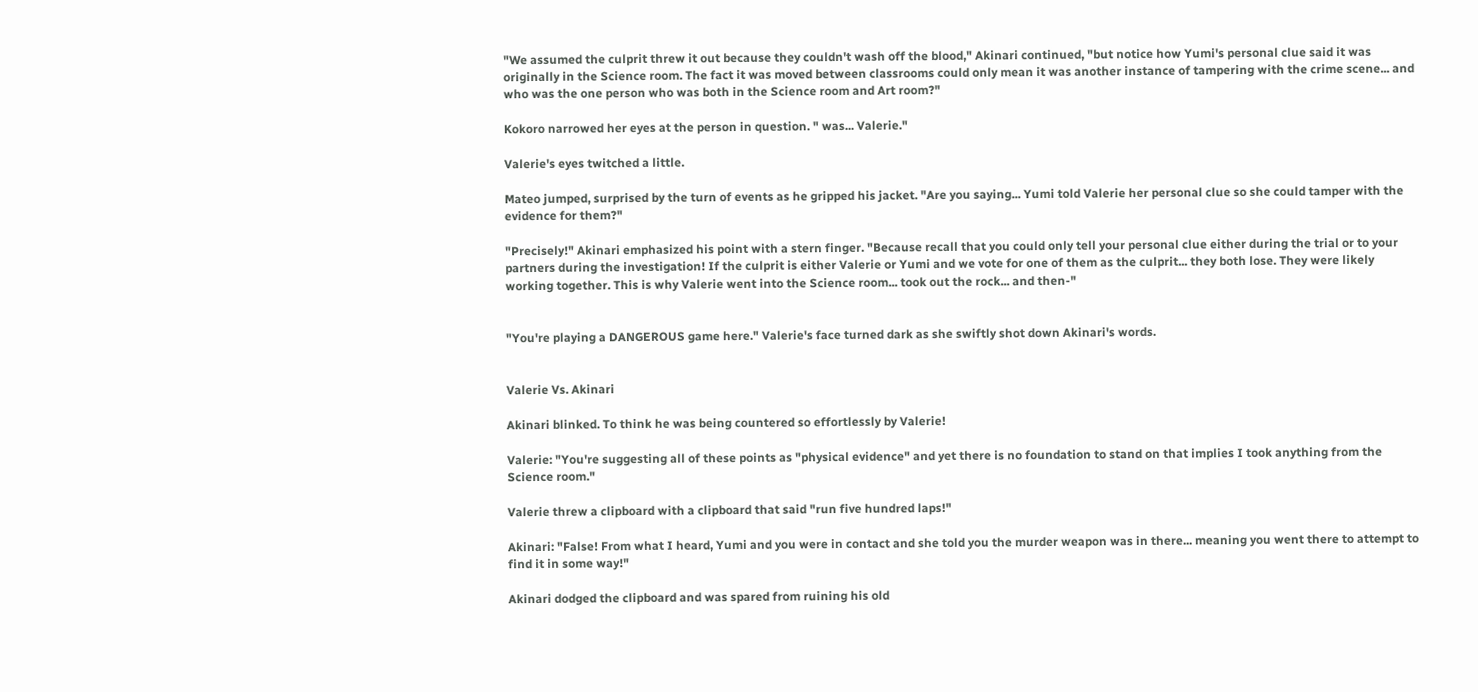"We assumed the culprit threw it out because they couldn't wash off the blood," Akinari continued, "but notice how Yumi's personal clue said it was originally in the Science room. The fact it was moved between classrooms could only mean it was another instance of tampering with the crime scene... and who was the one person who was both in the Science room and Art room?"

Kokoro narrowed her eyes at the person in question. " was... Valerie."

Valerie's eyes twitched a little.

Mateo jumped, surprised by the turn of events as he gripped his jacket. "Are you saying... Yumi told Valerie her personal clue so she could tamper with the evidence for them?"

"Precisely!" Akinari emphasized his point with a stern finger. "Because recall that you could only tell your personal clue either during the trial or to your partners during the investigation! If the culprit is either Valerie or Yumi and we vote for one of them as the culprit... they both lose. They were likely working together. This is why Valerie went into the Science room... took out the rock... and then-"


"You're playing a DANGEROUS game here." Valerie's face turned dark as she swiftly shot down Akinari's words.


Valerie Vs. Akinari

Akinari blinked. To think he was being countered so effortlessly by Valerie!

Valerie: "You're suggesting all of these points as "physical evidence" and yet there is no foundation to stand on that implies I took anything from the Science room."

Valerie threw a clipboard with a clipboard that said "run five hundred laps!"

Akinari: "False! From what I heard, Yumi and you were in contact and she told you the murder weapon was in there... meaning you went there to attempt to find it in some way!"

Akinari dodged the clipboard and was spared from ruining his old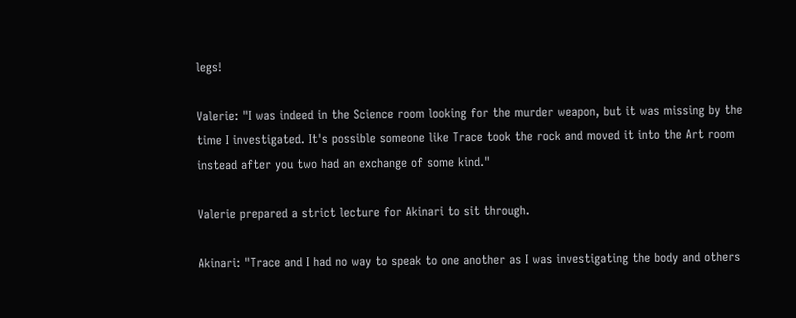legs!

Valerie: "I was indeed in the Science room looking for the murder weapon, but it was missing by the time I investigated. It's possible someone like Trace took the rock and moved it into the Art room instead after you two had an exchange of some kind."

Valerie prepared a strict lecture for Akinari to sit through.

Akinari: "Trace and I had no way to speak to one another as I was investigating the body and others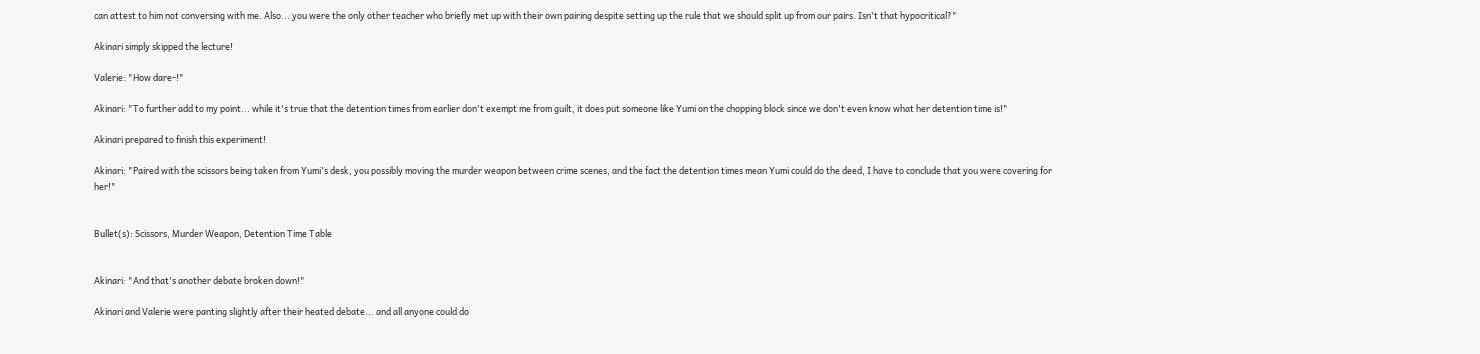can attest to him not conversing with me. Also... you were the only other teacher who briefly met up with their own pairing despite setting up the rule that we should split up from our pairs. Isn't that hypocritical?"

Akinari simply skipped the lecture!

Valerie: "How dare-!"

Akinari: "To further add to my point... while it's true that the detention times from earlier don't exempt me from guilt, it does put someone like Yumi on the chopping block since we don't even know what her detention time is!"

Akinari prepared to finish this experiment!

Akinari: "Paired with the scissors being taken from Yumi's desk, you possibly moving the murder weapon between crime scenes, and the fact the detention times mean Yumi could do the deed, I have to conclude that you were covering for her!"


Bullet(s): Scissors, Murder Weapon, Detention Time Table


Akinari: "And that's another debate broken down!"

Akinari and Valerie were panting slightly after their heated debate... and all anyone could do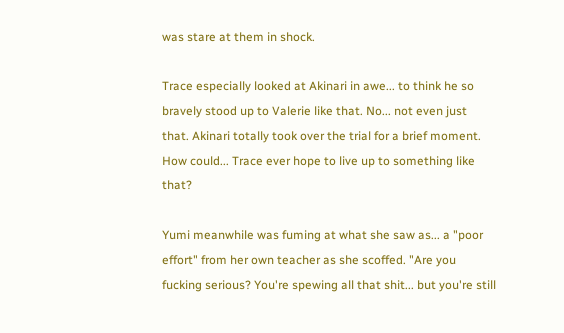was stare at them in shock.

Trace especially looked at Akinari in awe... to think he so bravely stood up to Valerie like that. No... not even just that. Akinari totally took over the trial for a brief moment. How could... Trace ever hope to live up to something like that?

Yumi meanwhile was fuming at what she saw as... a "poor effort" from her own teacher as she scoffed. "Are you fucking serious? You're spewing all that shit... but you're still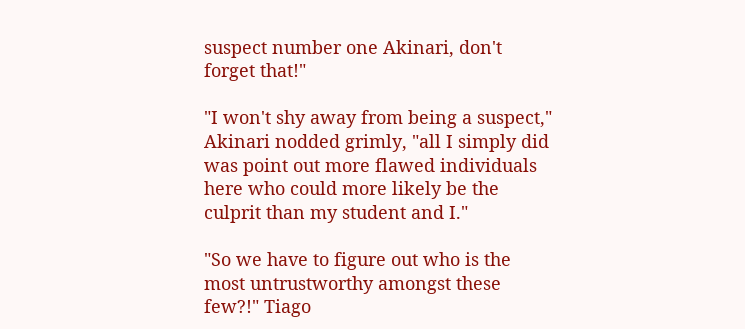suspect number one Akinari, don't forget that!"

"I won't shy away from being a suspect," Akinari nodded grimly, "all I simply did was point out more flawed individuals here who could more likely be the culprit than my student and I."

"So we have to figure out who is the most untrustworthy amongst these few?!" Tiago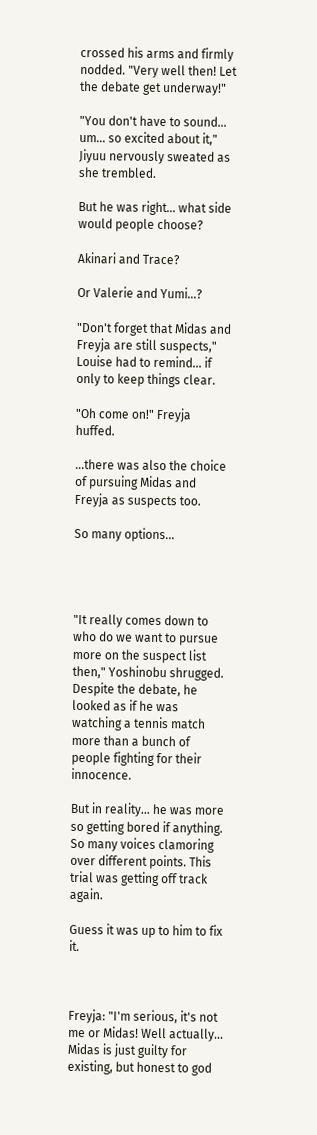crossed his arms and firmly nodded. "Very well then! Let the debate get underway!"

"You don't have to sound... um... so excited about it," Jiyuu nervously sweated as she trembled.

But he was right... what side would people choose?

Akinari and Trace?

Or Valerie and Yumi...?

"Don't forget that Midas and Freyja are still suspects," Louise had to remind... if only to keep things clear.

"Oh come on!" Freyja huffed.

...there was also the choice of pursuing Midas and Freyja as suspects too.

So many options...




"It really comes down to who do we want to pursue more on the suspect list then," Yoshinobu shrugged. Despite the debate, he looked as if he was watching a tennis match more than a bunch of people fighting for their innocence.

But in reality... he was more so getting bored if anything. So many voices clamoring over different points. This trial was getting off track again.

Guess it was up to him to fix it.



Freyja: "I'm serious, it's not me or Midas! Well actually... Midas is just guilty for existing, but honest to god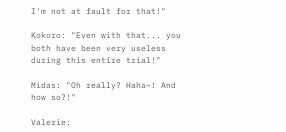I'm not at fault for that!"

Kokoro: "Even with that... you both have been very useless during this entire trial!"

Midas: "Oh really? Haha~! And how so?!"

Valerie: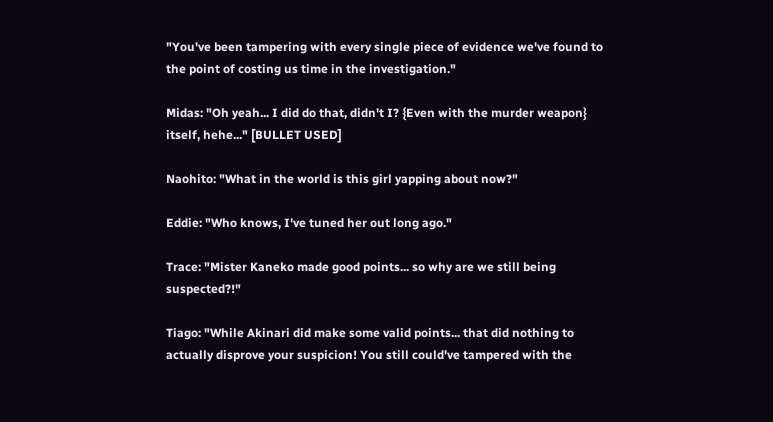"You've been tampering with every single piece of evidence we've found to the point of costing us time in the investigation."

Midas: "Oh yeah... I did do that, didn't I? {Even with the murder weapon} itself, hehe..." [BULLET USED]

Naohito: "What in the world is this girl yapping about now?"

Eddie: "Who knows, I've tuned her out long ago."

Trace: "Mister Kaneko made good points... so why are we still being suspected?!"

Tiago: "While Akinari did make some valid points... that did nothing to actually disprove your suspicion! You still could've tampered with the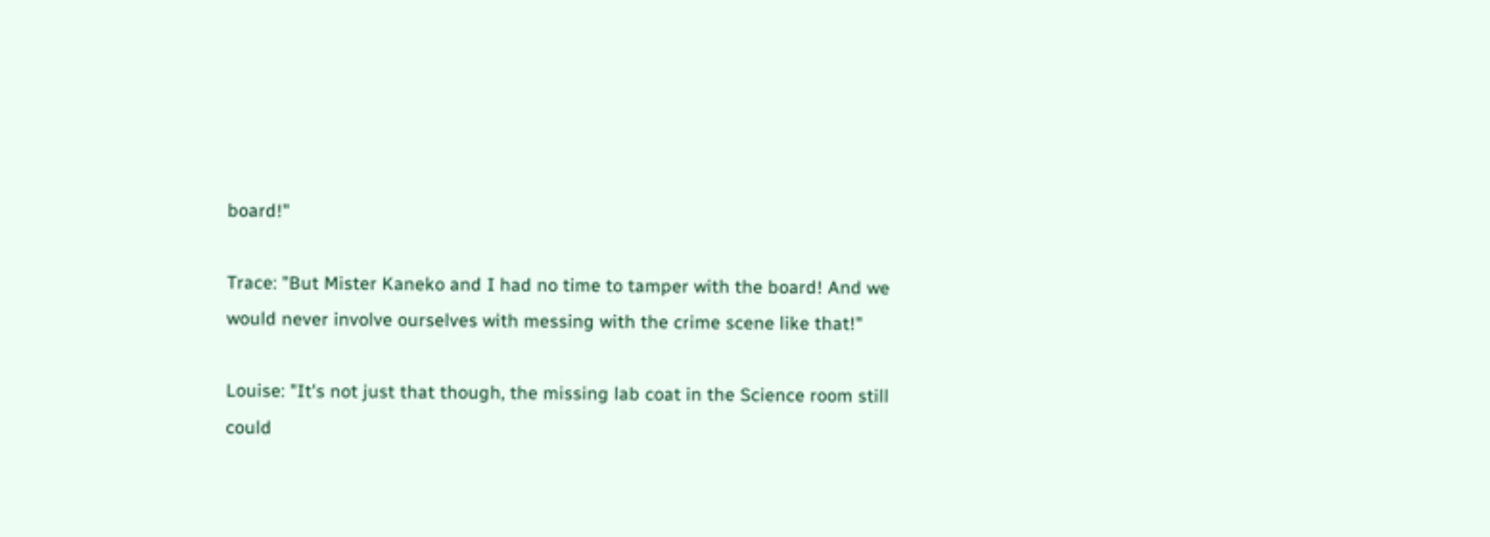board!"

Trace: "But Mister Kaneko and I had no time to tamper with the board! And we would never involve ourselves with messing with the crime scene like that!"

Louise: "It's not just that though, the missing lab coat in the Science room still could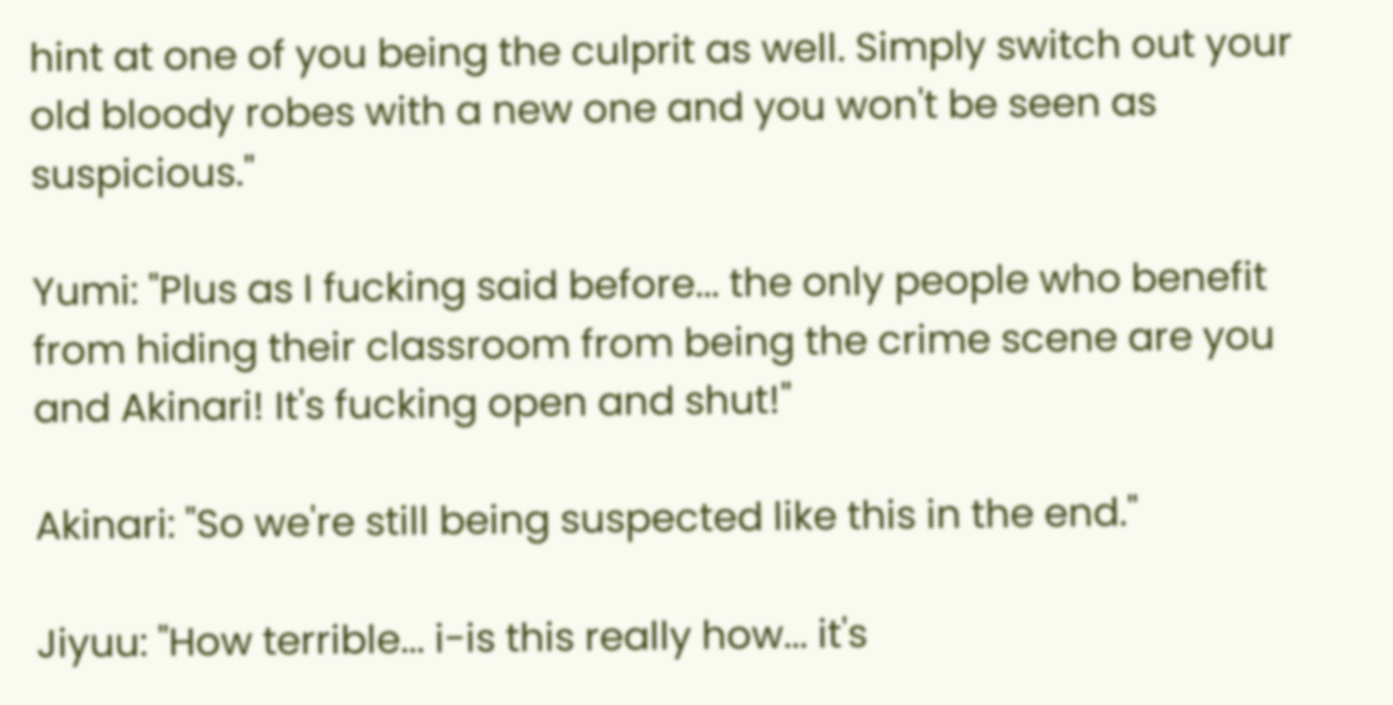hint at one of you being the culprit as well. Simply switch out your old bloody robes with a new one and you won't be seen as suspicious."

Yumi: "Plus as I fucking said before... the only people who benefit from hiding their classroom from being the crime scene are you and Akinari! It's fucking open and shut!"

Akinari: "So we're still being suspected like this in the end."

Jiyuu: "How terrible... i-is this really how... it's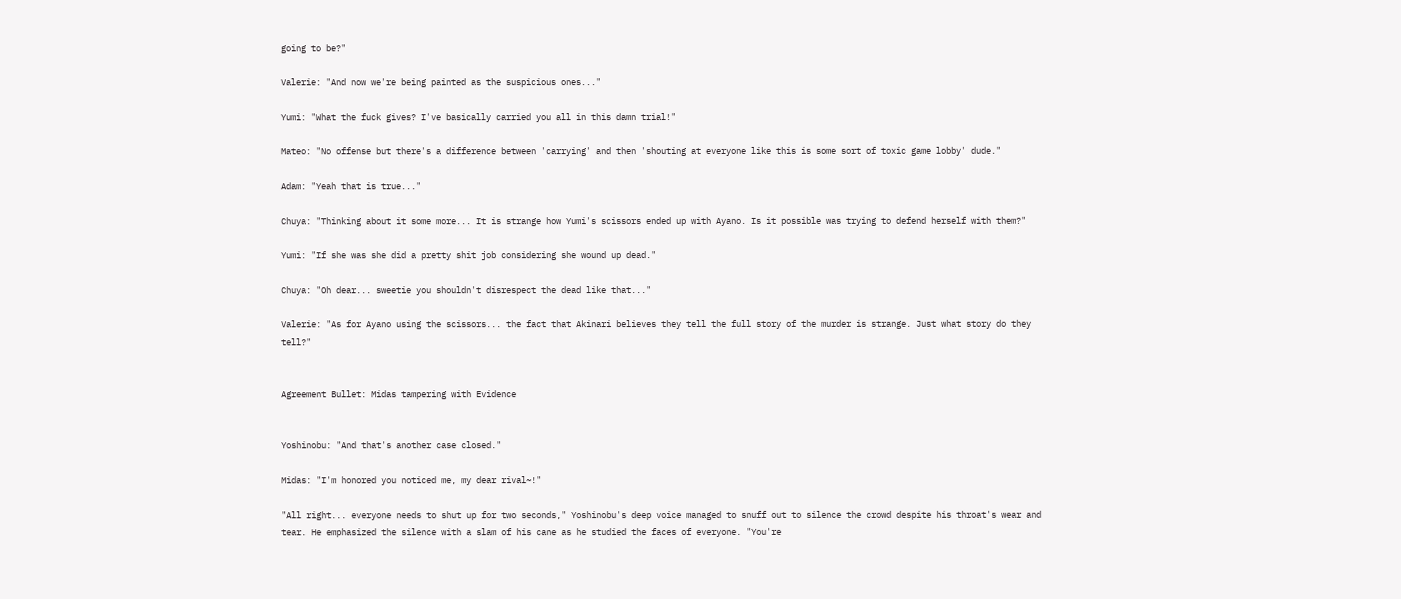going to be?"

Valerie: "And now we're being painted as the suspicious ones..."

Yumi: "What the fuck gives? I've basically carried you all in this damn trial!"

Mateo: "No offense but there's a difference between 'carrying' and then 'shouting at everyone like this is some sort of toxic game lobby' dude."

Adam: "Yeah that is true..."

Chuya: "Thinking about it some more... It is strange how Yumi's scissors ended up with Ayano. Is it possible was trying to defend herself with them?"

Yumi: "If she was she did a pretty shit job considering she wound up dead."

Chuya: "Oh dear... sweetie you shouldn't disrespect the dead like that..."

Valerie: "As for Ayano using the scissors... the fact that Akinari believes they tell the full story of the murder is strange. Just what story do they tell?"


Agreement Bullet: Midas tampering with Evidence


Yoshinobu: "And that's another case closed."

Midas: "I'm honored you noticed me, my dear rival~!"

"All right... everyone needs to shut up for two seconds," Yoshinobu's deep voice managed to snuff out to silence the crowd despite his throat's wear and tear. He emphasized the silence with a slam of his cane as he studied the faces of everyone. "You're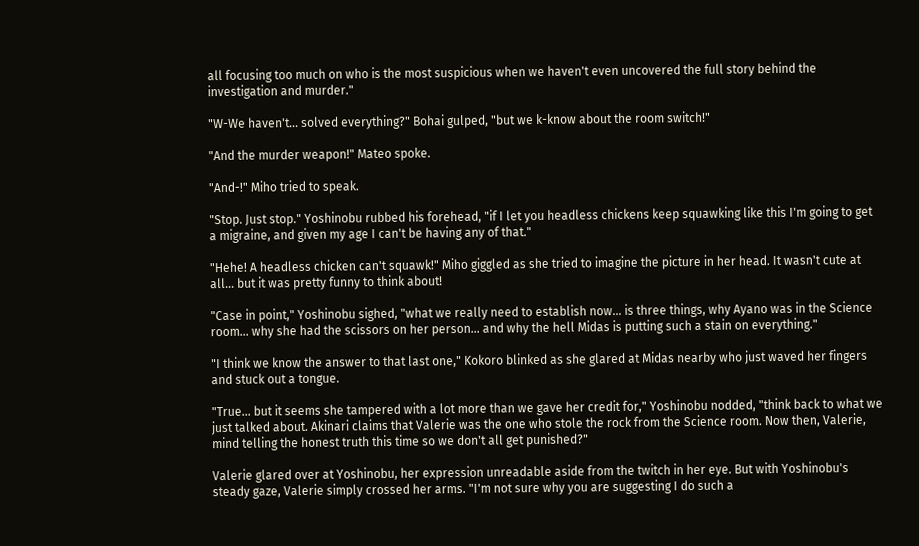all focusing too much on who is the most suspicious when we haven't even uncovered the full story behind the investigation and murder."

"W-We haven't... solved everything?" Bohai gulped, "but we k-know about the room switch!"

"And the murder weapon!" Mateo spoke.

"And-!" Miho tried to speak.

"Stop. Just stop." Yoshinobu rubbed his forehead, "if I let you headless chickens keep squawking like this I'm going to get a migraine, and given my age I can't be having any of that."

"Hehe! A headless chicken can't squawk!" Miho giggled as she tried to imagine the picture in her head. It wasn't cute at all... but it was pretty funny to think about!

"Case in point," Yoshinobu sighed, "what we really need to establish now... is three things, why Ayano was in the Science room... why she had the scissors on her person... and why the hell Midas is putting such a stain on everything."

"I think we know the answer to that last one," Kokoro blinked as she glared at Midas nearby who just waved her fingers and stuck out a tongue.

"True... but it seems she tampered with a lot more than we gave her credit for," Yoshinobu nodded, "think back to what we just talked about. Akinari claims that Valerie was the one who stole the rock from the Science room. Now then, Valerie, mind telling the honest truth this time so we don't all get punished?"

Valerie glared over at Yoshinobu, her expression unreadable aside from the twitch in her eye. But with Yoshinobu's steady gaze, Valerie simply crossed her arms. "I'm not sure why you are suggesting I do such a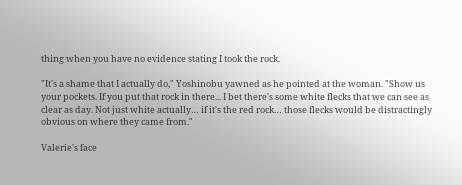thing when you have no evidence stating I took the rock.

"It's a shame that I actually do," Yoshinobu yawned as he pointed at the woman. "Show us your pockets. If you put that rock in there... I bet there's some white flecks that we can see as clear as day. Not just white actually… if it's the red rock… those flecks would be distractingly obvious on where they came from."

Valerie's face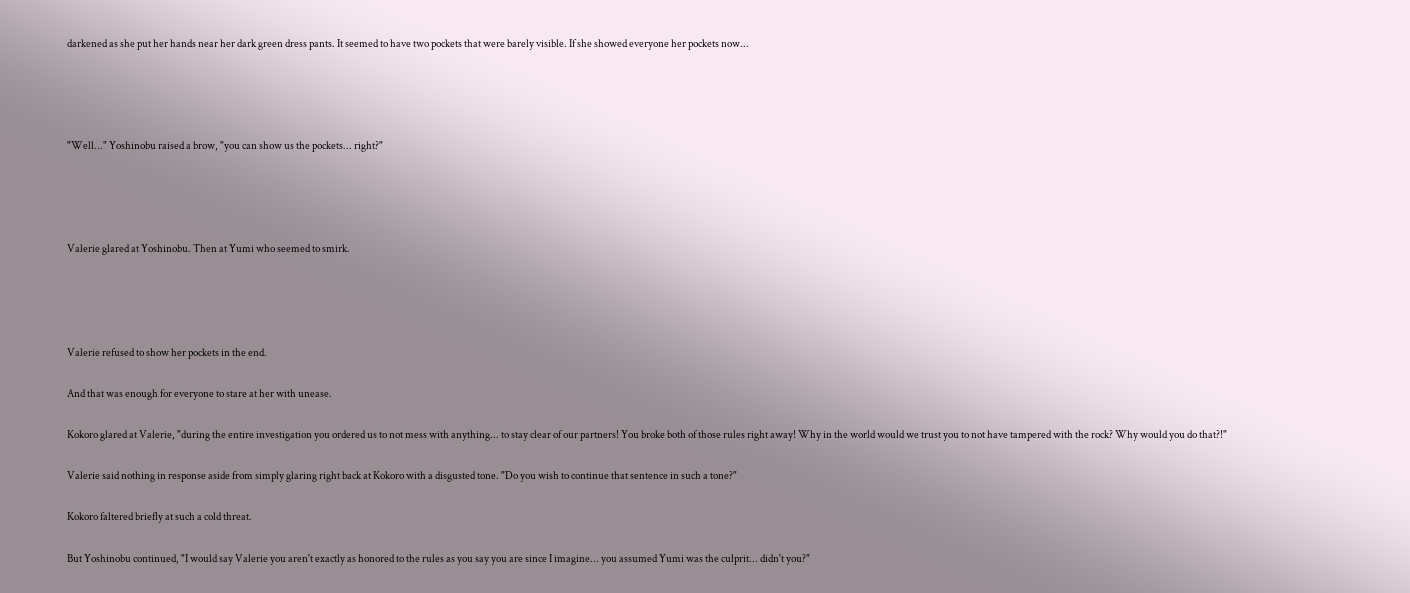darkened as she put her hands near her dark green dress pants. It seemed to have two pockets that were barely visible. If she showed everyone her pockets now...




"Well..." Yoshinobu raised a brow, "you can show us the pockets... right?"




Valerie glared at Yoshinobu. Then at Yumi who seemed to smirk.




Valerie refused to show her pockets in the end.

And that was enough for everyone to stare at her with unease.

Kokoro glared at Valerie, "during the entire investigation you ordered us to not mess with anything... to stay clear of our partners! You broke both of those rules right away! Why in the world would we trust you to not have tampered with the rock? Why would you do that?!"

Valerie said nothing in response aside from simply glaring right back at Kokoro with a disgusted tone. "Do you wish to continue that sentence in such a tone?"

Kokoro faltered briefly at such a cold threat.

But Yoshinobu continued, "I would say Valerie you aren't exactly as honored to the rules as you say you are since I imagine... you assumed Yumi was the culprit... didn't you?"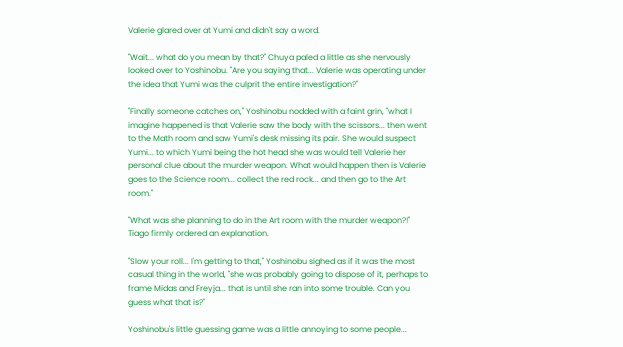Valerie glared over at Yumi and didn't say a word.

"Wait... what do you mean by that?" Chuya paled a little as she nervously looked over to Yoshinobu. "Are you saying that... Valerie was operating under the idea that Yumi was the culprit the entire investigation?"

"Finally someone catches on," Yoshinobu nodded with a faint grin, "what I imagine happened is that Valerie saw the body with the scissors... then went to the Math room and saw Yumi's desk missing its pair. She would suspect Yumi... to which Yumi being the hot head she was would tell Valerie her personal clue about the murder weapon. What would happen then is Valerie goes to the Science room... collect the red rock... and then go to the Art room."

"What was she planning to do in the Art room with the murder weapon?!" Tiago firmly ordered an explanation.

"Slow your roll... I'm getting to that," Yoshinobu sighed as if it was the most casual thing in the world, "she was probably going to dispose of it, perhaps to frame Midas and Freyja... that is until she ran into some trouble. Can you guess what that is?"

Yoshinobu's little guessing game was a little annoying to some people...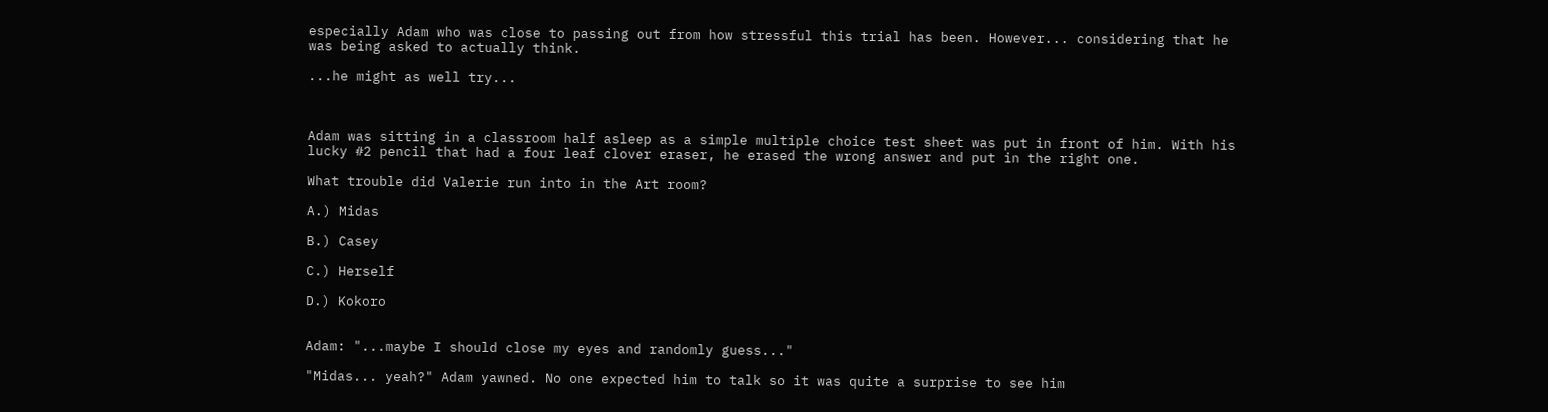especially Adam who was close to passing out from how stressful this trial has been. However... considering that he was being asked to actually think.

...he might as well try...



Adam was sitting in a classroom half asleep as a simple multiple choice test sheet was put in front of him. With his lucky #2 pencil that had a four leaf clover eraser, he erased the wrong answer and put in the right one.

What trouble did Valerie run into in the Art room?

A.) Midas

B.) Casey

C.) Herself

D.) Kokoro


Adam: "...maybe I should close my eyes and randomly guess..."

"Midas... yeah?" Adam yawned. No one expected him to talk so it was quite a surprise to see him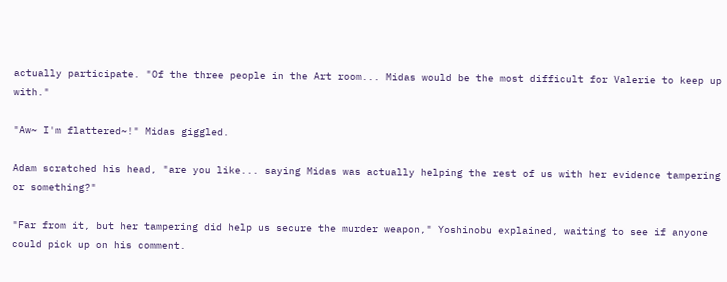actually participate. "Of the three people in the Art room... Midas would be the most difficult for Valerie to keep up with."

"Aw~ I'm flattered~!" Midas giggled.

Adam scratched his head, "are you like... saying Midas was actually helping the rest of us with her evidence tampering or something?"

"Far from it, but her tampering did help us secure the murder weapon," Yoshinobu explained, waiting to see if anyone could pick up on his comment.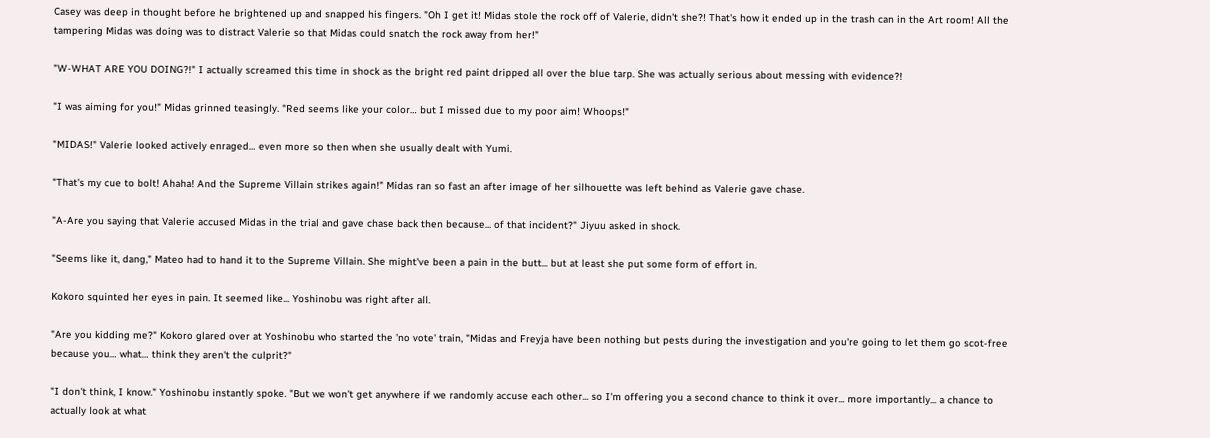Casey was deep in thought before he brightened up and snapped his fingers. "Oh I get it! Midas stole the rock off of Valerie, didn't she?! That's how it ended up in the trash can in the Art room! All the tampering Midas was doing was to distract Valerie so that Midas could snatch the rock away from her!"

"W-WHAT ARE YOU DOING?!" I actually screamed this time in shock as the bright red paint dripped all over the blue tarp. She was actually serious about messing with evidence?!

"I was aiming for you!" Midas grinned teasingly. "Red seems like your color… but I missed due to my poor aim! Whoops!"

"MIDAS!" Valerie looked actively enraged… even more so then when she usually dealt with Yumi.

"That's my cue to bolt! Ahaha! And the Supreme Villain strikes again!" Midas ran so fast an after image of her silhouette was left behind as Valerie gave chase.

"A-Are you saying that Valerie accused Midas in the trial and gave chase back then because... of that incident?" Jiyuu asked in shock.

"Seems like it, dang," Mateo had to hand it to the Supreme Villain. She might've been a pain in the butt... but at least she put some form of effort in.

Kokoro squinted her eyes in pain. It seemed like... Yoshinobu was right after all.

"Are you kidding me?" Kokoro glared over at Yoshinobu who started the 'no vote' train, "Midas and Freyja have been nothing but pests during the investigation and you're going to let them go scot-free because you… what… think they aren't the culprit?"

"I don't think, I know." Yoshinobu instantly spoke. "But we won't get anywhere if we randomly accuse each other... so I'm offering you a second chance to think it over... more importantly... a chance to actually look at what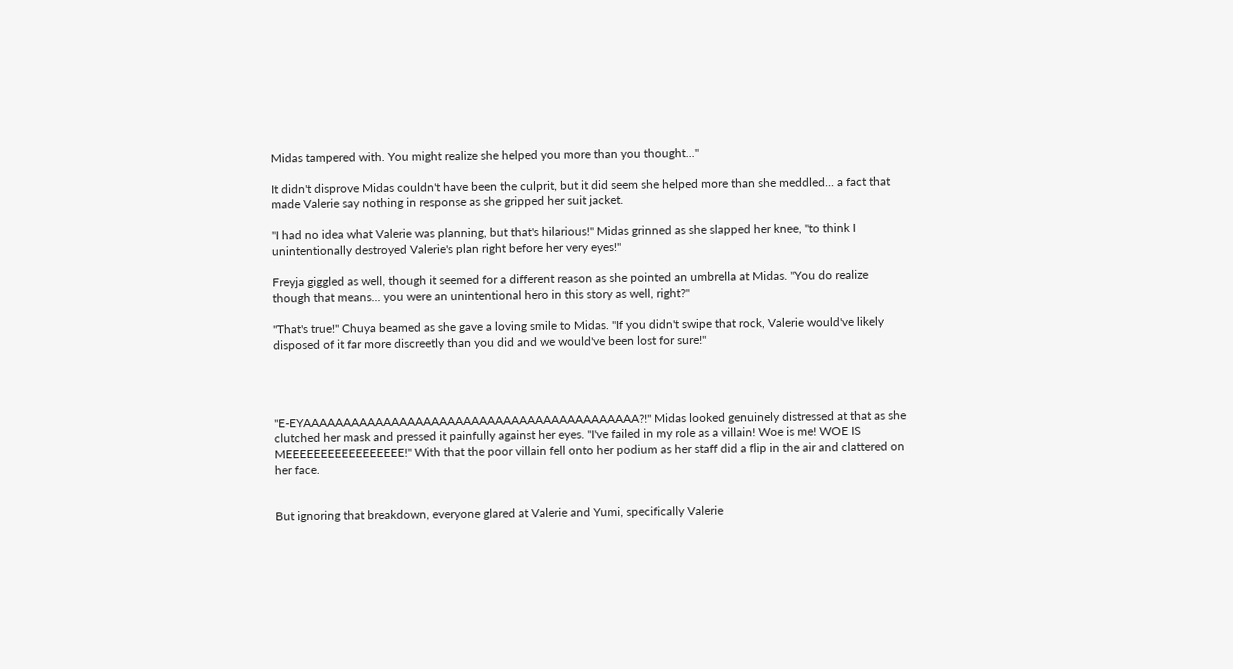Midas tampered with. You might realize she helped you more than you thought..."

It didn't disprove Midas couldn't have been the culprit, but it did seem she helped more than she meddled... a fact that made Valerie say nothing in response as she gripped her suit jacket.

"I had no idea what Valerie was planning, but that's hilarious!" Midas grinned as she slapped her knee, "to think I unintentionally destroyed Valerie's plan right before her very eyes!"

Freyja giggled as well, though it seemed for a different reason as she pointed an umbrella at Midas. "You do realize though that means... you were an unintentional hero in this story as well, right?"

"That's true!" Chuya beamed as she gave a loving smile to Midas. "If you didn't swipe that rock, Valerie would've likely disposed of it far more discreetly than you did and we would've been lost for sure!"




"E-EYAAAAAAAAAAAAAAAAAAAAAAAAAAAAAAAAAAAAAAAAAA?!" Midas looked genuinely distressed at that as she clutched her mask and pressed it painfully against her eyes. "I've failed in my role as a villain! Woe is me! WOE IS MEEEEEEEEEEEEEEEEE!" With that the poor villain fell onto her podium as her staff did a flip in the air and clattered on her face.


But ignoring that breakdown, everyone glared at Valerie and Yumi, specifically Valerie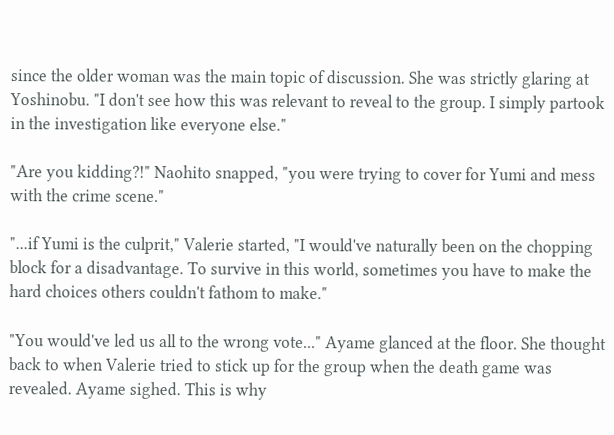since the older woman was the main topic of discussion. She was strictly glaring at Yoshinobu. "I don't see how this was relevant to reveal to the group. I simply partook in the investigation like everyone else."

"Are you kidding?!" Naohito snapped, "you were trying to cover for Yumi and mess with the crime scene."

"...if Yumi is the culprit," Valerie started, "I would've naturally been on the chopping block for a disadvantage. To survive in this world, sometimes you have to make the hard choices others couldn't fathom to make."

"You would've led us all to the wrong vote..." Ayame glanced at the floor. She thought back to when Valerie tried to stick up for the group when the death game was revealed. Ayame sighed. This is why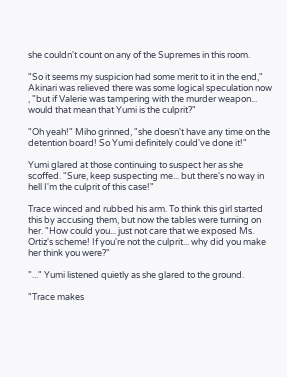she couldn't count on any of the Supremes in this room.

"So it seems my suspicion had some merit to it in the end," Akinari was relieved there was some logical speculation now , "but if Valerie was tampering with the murder weapon... would that mean that Yumi is the culprit?"

"Oh yeah!" Miho grinned, "she doesn't have any time on the detention board! So Yumi definitely could've done it!"

Yumi glared at those continuing to suspect her as she scoffed. "Sure, keep suspecting me... but there's no way in hell I'm the culprit of this case!"

Trace winced and rubbed his arm. To think this girl started this by accusing them, but now the tables were turning on her. "How could you... just not care that we exposed Ms. Ortiz's scheme! If you're not the culprit... why did you make her think you were?"

"..." Yumi listened quietly as she glared to the ground.

"Trace makes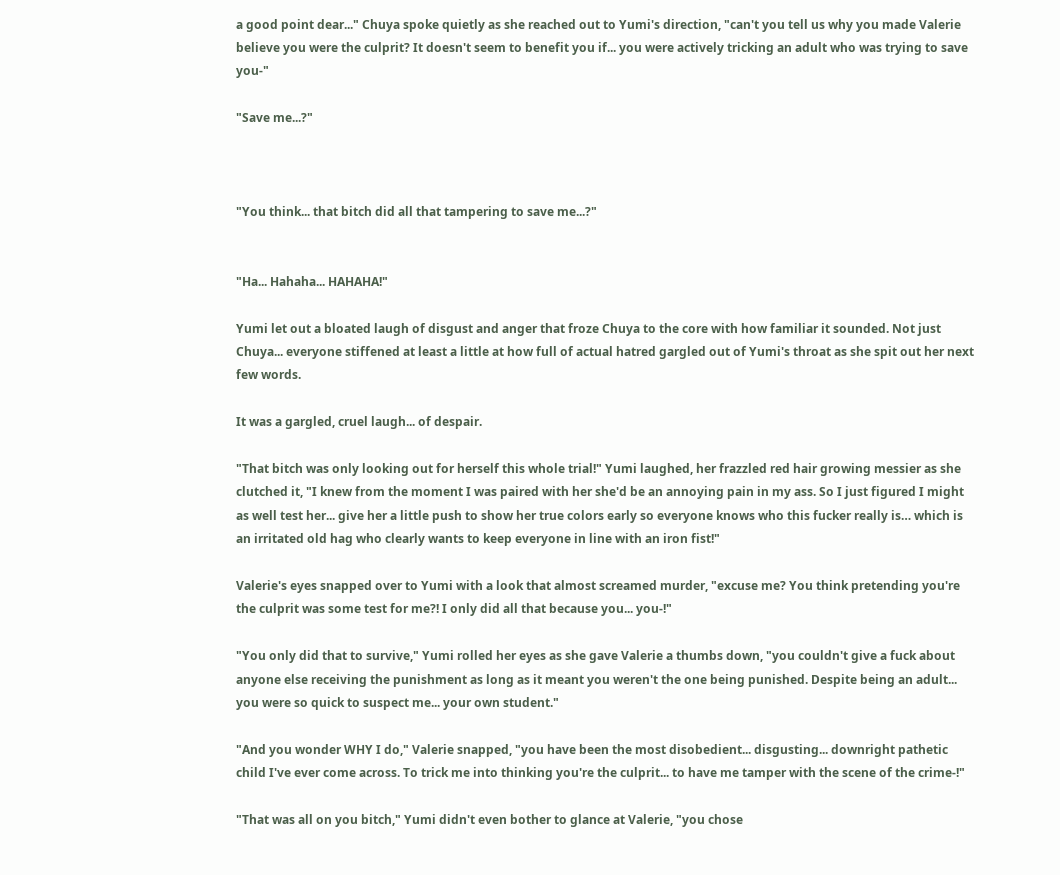a good point dear..." Chuya spoke quietly as she reached out to Yumi's direction, "can't you tell us why you made Valerie believe you were the culprit? It doesn't seem to benefit you if... you were actively tricking an adult who was trying to save you-"

"Save me...?"



"You think... that bitch did all that tampering to save me...?"


"Ha... Hahaha... HAHAHA!"

Yumi let out a bloated laugh of disgust and anger that froze Chuya to the core with how familiar it sounded. Not just Chuya... everyone stiffened at least a little at how full of actual hatred gargled out of Yumi's throat as she spit out her next few words.

It was a gargled, cruel laugh... of despair.

"That bitch was only looking out for herself this whole trial!" Yumi laughed, her frazzled red hair growing messier as she clutched it, "I knew from the moment I was paired with her she'd be an annoying pain in my ass. So I just figured I might as well test her... give her a little push to show her true colors early so everyone knows who this fucker really is… which is an irritated old hag who clearly wants to keep everyone in line with an iron fist!"

Valerie's eyes snapped over to Yumi with a look that almost screamed murder, "excuse me? You think pretending you're the culprit was some test for me?! I only did all that because you... you-!"

"You only did that to survive," Yumi rolled her eyes as she gave Valerie a thumbs down, "you couldn't give a fuck about anyone else receiving the punishment as long as it meant you weren't the one being punished. Despite being an adult... you were so quick to suspect me... your own student."

"And you wonder WHY I do," Valerie snapped, "you have been the most disobedient... disgusting... downright pathetic child I've ever come across. To trick me into thinking you're the culprit... to have me tamper with the scene of the crime-!"

"That was all on you bitch," Yumi didn't even bother to glance at Valerie, "you chose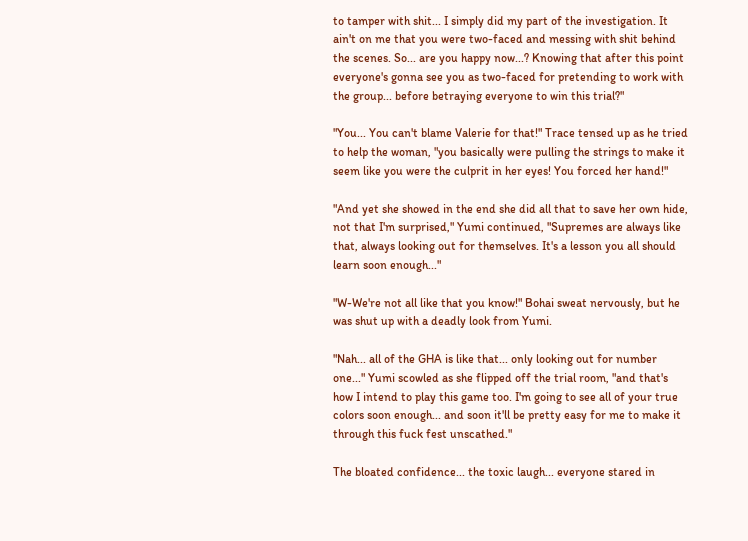to tamper with shit... I simply did my part of the investigation. It ain't on me that you were two-faced and messing with shit behind the scenes. So... are you happy now...? Knowing that after this point everyone's gonna see you as two-faced for pretending to work with the group... before betraying everyone to win this trial?"

"You... You can't blame Valerie for that!" Trace tensed up as he tried to help the woman, "you basically were pulling the strings to make it seem like you were the culprit in her eyes! You forced her hand!"

"And yet she showed in the end she did all that to save her own hide, not that I'm surprised," Yumi continued, "Supremes are always like that, always looking out for themselves. It's a lesson you all should learn soon enough..."

"W-We're not all like that you know!" Bohai sweat nervously, but he was shut up with a deadly look from Yumi.

"Nah... all of the GHA is like that... only looking out for number one..." Yumi scowled as she flipped off the trial room, "and that's how I intend to play this game too. I'm going to see all of your true colors soon enough... and soon it'll be pretty easy for me to make it through this fuck fest unscathed."

The bloated confidence... the toxic laugh... everyone stared in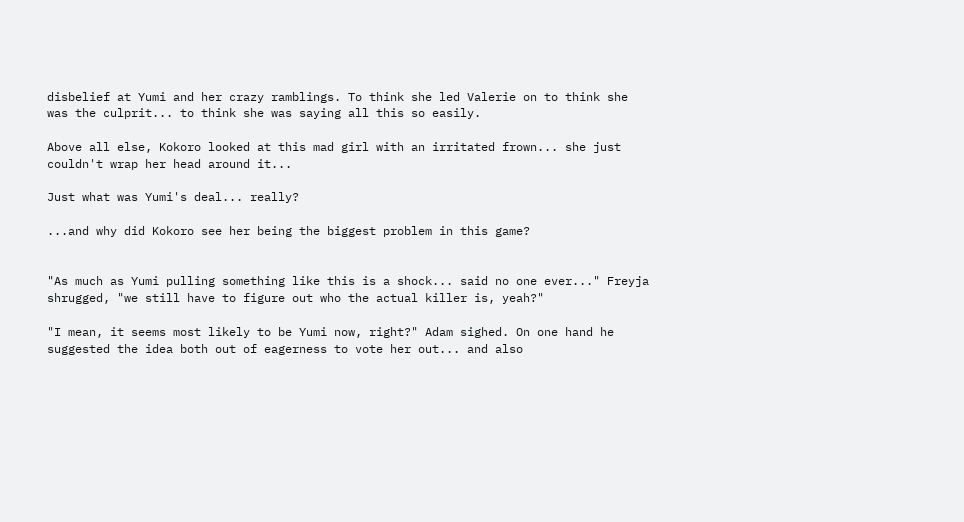disbelief at Yumi and her crazy ramblings. To think she led Valerie on to think she was the culprit... to think she was saying all this so easily.

Above all else, Kokoro looked at this mad girl with an irritated frown... she just couldn't wrap her head around it...

Just what was Yumi's deal... really?

...and why did Kokoro see her being the biggest problem in this game?


"As much as Yumi pulling something like this is a shock... said no one ever..." Freyja shrugged, "we still have to figure out who the actual killer is, yeah?"

"I mean, it seems most likely to be Yumi now, right?" Adam sighed. On one hand he suggested the idea both out of eagerness to vote her out... and also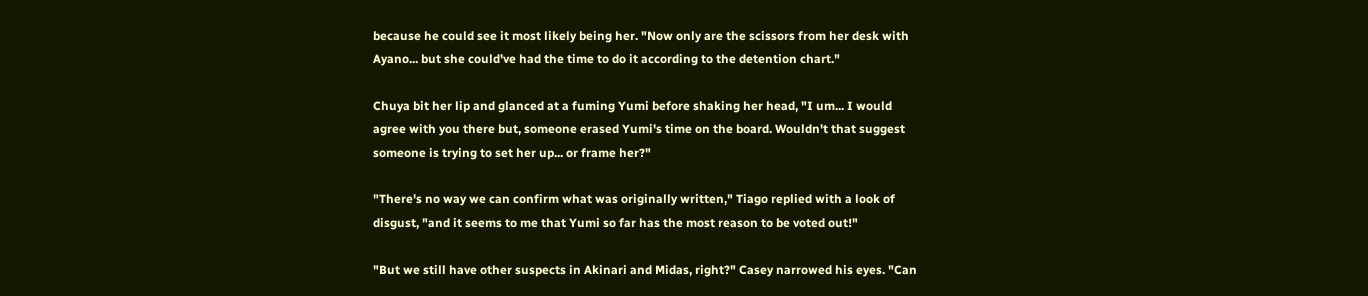because he could see it most likely being her. "Now only are the scissors from her desk with Ayano... but she could've had the time to do it according to the detention chart."

Chuya bit her lip and glanced at a fuming Yumi before shaking her head, "I um... I would agree with you there but, someone erased Yumi's time on the board. Wouldn't that suggest someone is trying to set her up... or frame her?"

"There's no way we can confirm what was originally written," Tiago replied with a look of disgust, "and it seems to me that Yumi so far has the most reason to be voted out!"

"But we still have other suspects in Akinari and Midas, right?" Casey narrowed his eyes. "Can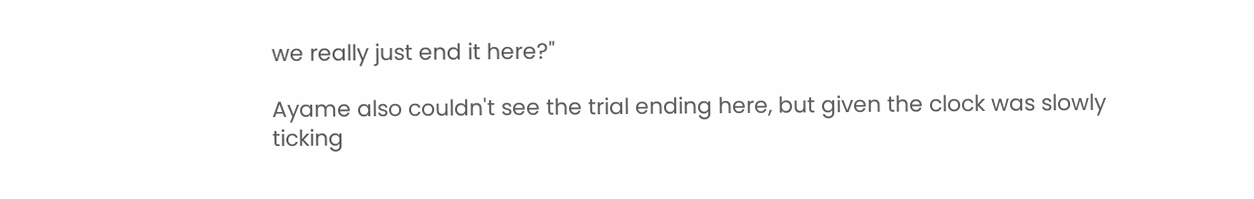we really just end it here?"

Ayame also couldn't see the trial ending here, but given the clock was slowly ticking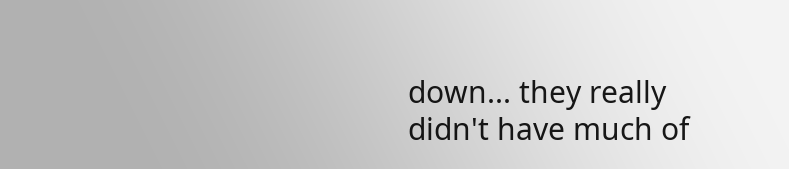down... they really didn't have much of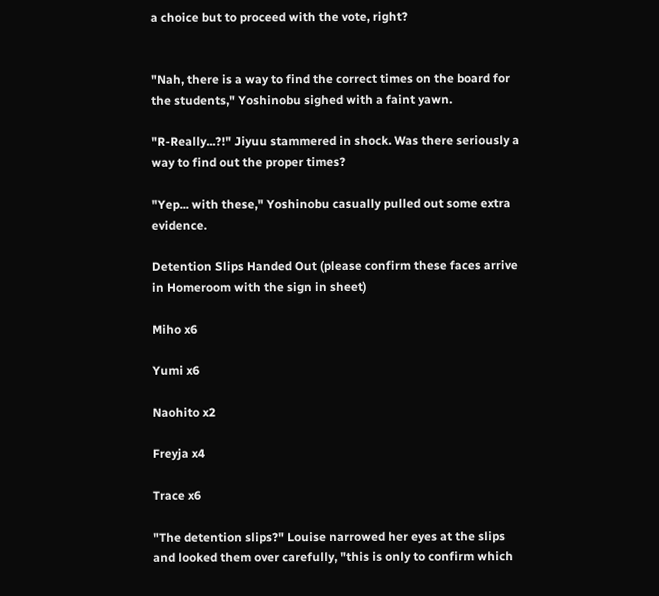a choice but to proceed with the vote, right?


"Nah, there is a way to find the correct times on the board for the students," Yoshinobu sighed with a faint yawn.

"R-Really...?!" Jiyuu stammered in shock. Was there seriously a way to find out the proper times?

"Yep... with these," Yoshinobu casually pulled out some extra evidence.

Detention Slips Handed Out (please confirm these faces arrive in Homeroom with the sign in sheet)

Miho x6

Yumi x6

Naohito x2

Freyja x4

Trace x6

"The detention slips?" Louise narrowed her eyes at the slips and looked them over carefully, "this is only to confirm which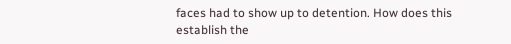faces had to show up to detention. How does this establish the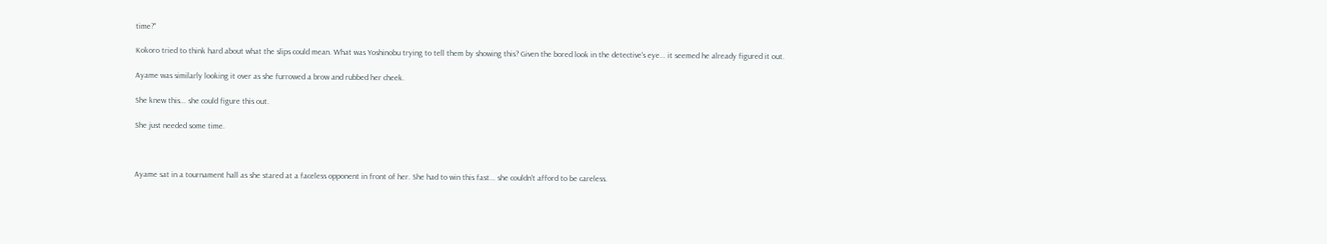time?"

Kokoro tried to think hard about what the slips could mean. What was Yoshinobu trying to tell them by showing this? Given the bored look in the detective's eye... it seemed he already figured it out.

Ayame was similarly looking it over as she furrowed a brow and rubbed her cheek.

She knew this... she could figure this out.

She just needed some time.



Ayame sat in a tournament hall as she stared at a faceless opponent in front of her. She had to win this fast... she couldn't afford to be careless.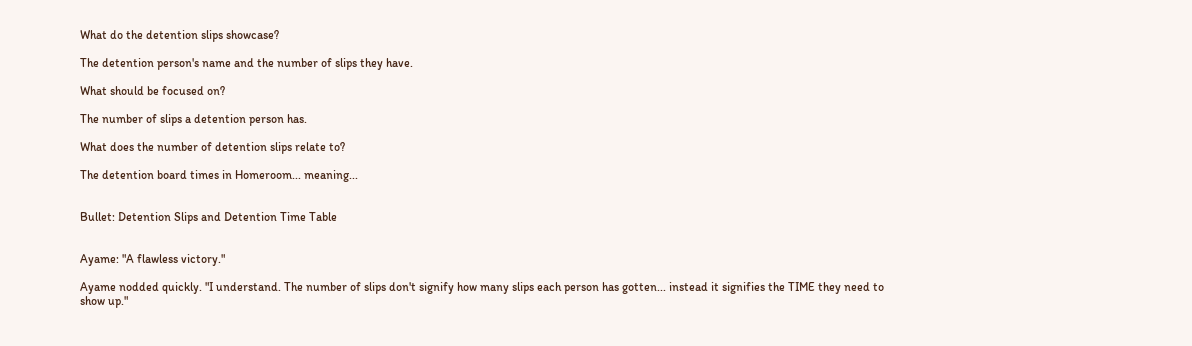What do the detention slips showcase?

The detention person's name and the number of slips they have.

What should be focused on?

The number of slips a detention person has.

What does the number of detention slips relate to?

The detention board times in Homeroom... meaning...


Bullet: Detention Slips and Detention Time Table


Ayame: "A flawless victory."

Ayame nodded quickly. "I understand. The number of slips don't signify how many slips each person has gotten... instead it signifies the TIME they need to show up."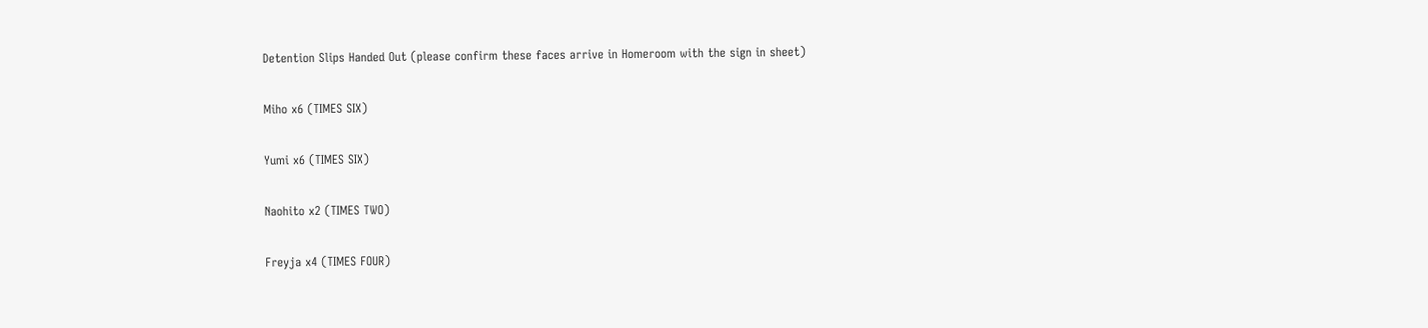Detention Slips Handed Out (please confirm these faces arrive in Homeroom with the sign in sheet)

Miho x6 (TIMES SIX)

Yumi x6 (TIMES SIX)

Naohito x2 (TIMES TWO)

Freyja x4 (TIMES FOUR)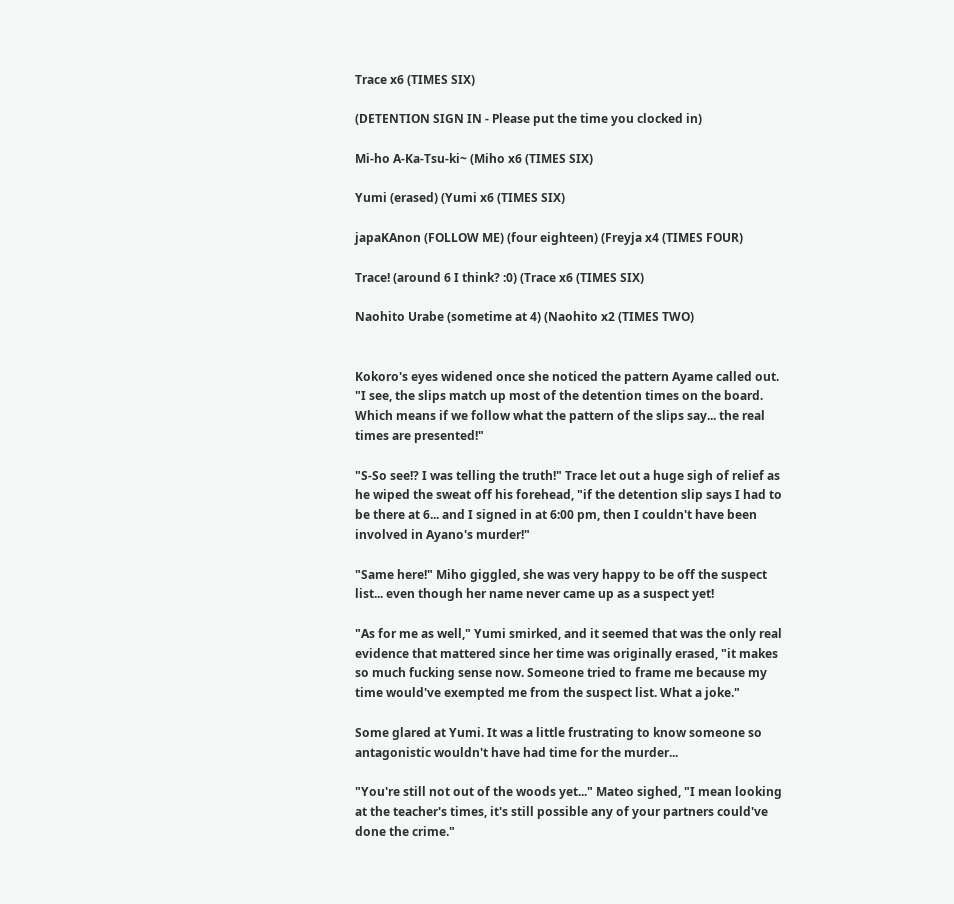Trace x6 (TIMES SIX)

(DETENTION SIGN IN - Please put the time you clocked in)

Mi-ho A-Ka-Tsu-ki~ (Miho x6 (TIMES SIX)

Yumi (erased) (Yumi x6 (TIMES SIX)

japaKAnon (FOLLOW ME) (four eighteen) (Freyja x4 (TIMES FOUR)

Trace! (around 6 I think? :0) (Trace x6 (TIMES SIX)

Naohito Urabe (sometime at 4) (Naohito x2 (TIMES TWO)


Kokoro's eyes widened once she noticed the pattern Ayame called out. "I see, the slips match up most of the detention times on the board. Which means if we follow what the pattern of the slips say... the real times are presented!"

"S-So see!? I was telling the truth!" Trace let out a huge sigh of relief as he wiped the sweat off his forehead, "if the detention slip says I had to be there at 6... and I signed in at 6:00 pm, then I couldn't have been involved in Ayano's murder!"

"Same here!" Miho giggled, she was very happy to be off the suspect list... even though her name never came up as a suspect yet!

"As for me as well," Yumi smirked, and it seemed that was the only real evidence that mattered since her time was originally erased, "it makes so much fucking sense now. Someone tried to frame me because my time would've exempted me from the suspect list. What a joke."

Some glared at Yumi. It was a little frustrating to know someone so antagonistic wouldn't have had time for the murder...

"You're still not out of the woods yet..." Mateo sighed, "I mean looking at the teacher's times, it's still possible any of your partners could've done the crime."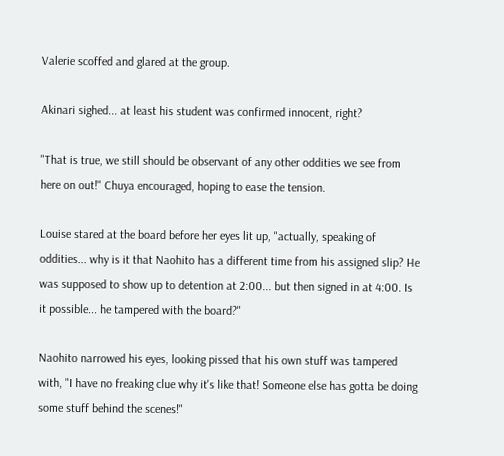Valerie scoffed and glared at the group.

Akinari sighed... at least his student was confirmed innocent, right?

"That is true, we still should be observant of any other oddities we see from here on out!" Chuya encouraged, hoping to ease the tension.

Louise stared at the board before her eyes lit up, "actually, speaking of oddities... why is it that Naohito has a different time from his assigned slip? He was supposed to show up to detention at 2:00... but then signed in at 4:00. Is it possible... he tampered with the board?"

Naohito narrowed his eyes, looking pissed that his own stuff was tampered with, "I have no freaking clue why it's like that! Someone else has gotta be doing some stuff behind the scenes!"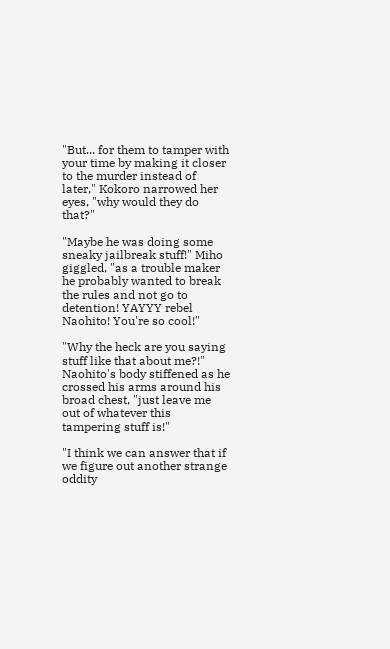"But... for them to tamper with your time by making it closer to the murder instead of later," Kokoro narrowed her eyes, "why would they do that?"

"Maybe he was doing some sneaky jailbreak stuff!" Miho giggled, "as a trouble maker he probably wanted to break the rules and not go to detention! YAYYY rebel Naohito! You're so cool!"

"Why the heck are you saying stuff like that about me?!" Naohito's body stiffened as he crossed his arms around his broad chest, "just leave me out of whatever this tampering stuff is!"

"I think we can answer that if we figure out another strange oddity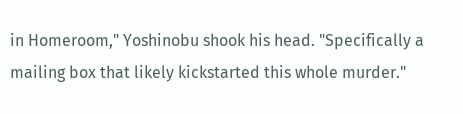in Homeroom," Yoshinobu shook his head. "Specifically a mailing box that likely kickstarted this whole murder."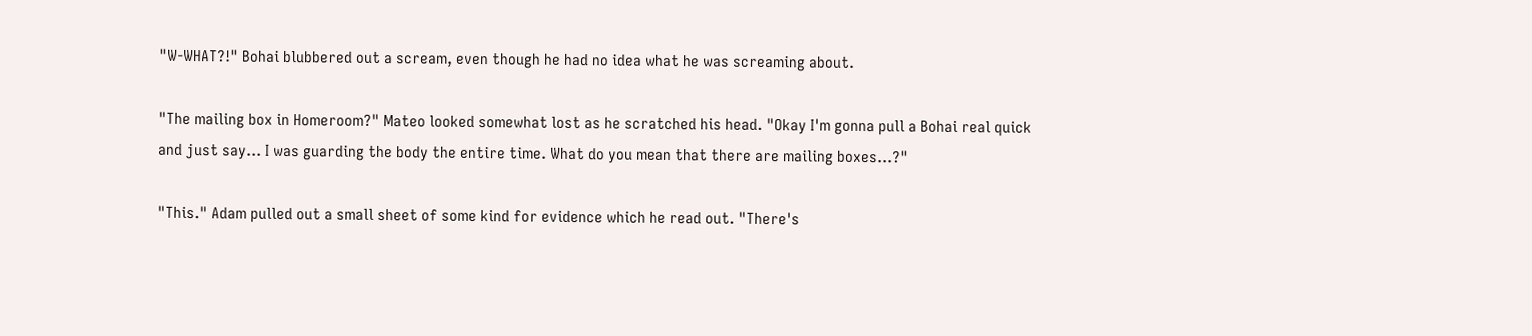"W-WHAT?!" Bohai blubbered out a scream, even though he had no idea what he was screaming about.

"The mailing box in Homeroom?" Mateo looked somewhat lost as he scratched his head. "Okay I'm gonna pull a Bohai real quick and just say… I was guarding the body the entire time. What do you mean that there are mailing boxes…?"

"This." Adam pulled out a small sheet of some kind for evidence which he read out. "There's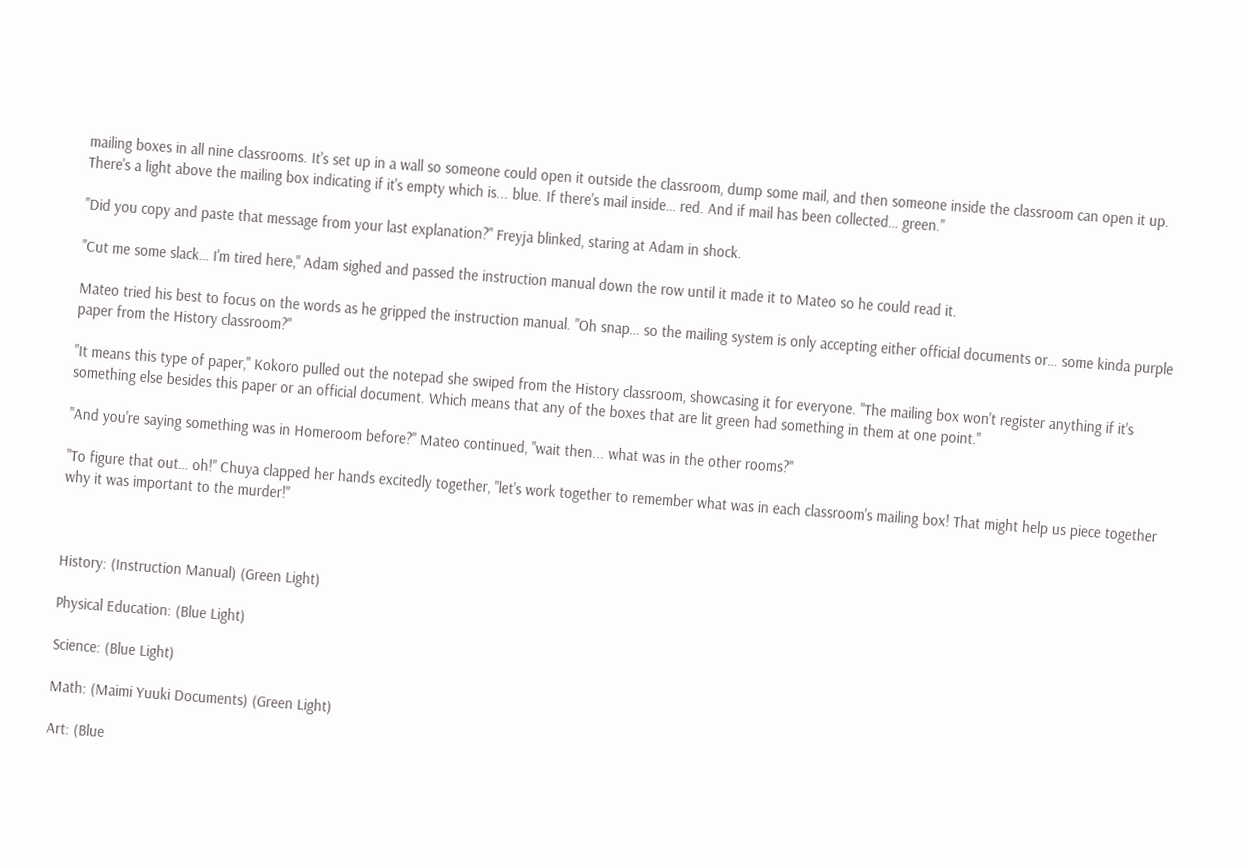mailing boxes in all nine classrooms. It's set up in a wall so someone could open it outside the classroom, dump some mail, and then someone inside the classroom can open it up. There's a light above the mailing box indicating if it's empty which is... blue. If there's mail inside… red. And if mail has been collected… green."

"Did you copy and paste that message from your last explanation?" Freyja blinked, staring at Adam in shock.

"Cut me some slack… I'm tired here," Adam sighed and passed the instruction manual down the row until it made it to Mateo so he could read it.

Mateo tried his best to focus on the words as he gripped the instruction manual. "Oh snap… so the mailing system is only accepting either official documents or… some kinda purple paper from the History classroom?"

"It means this type of paper," Kokoro pulled out the notepad she swiped from the History classroom, showcasing it for everyone. "The mailing box won't register anything if it's something else besides this paper or an official document. Which means that any of the boxes that are lit green had something in them at one point."

"And you're saying something was in Homeroom before?" Mateo continued, "wait then... what was in the other rooms?"

"To figure that out… oh!" Chuya clapped her hands excitedly together, "let's work together to remember what was in each classroom's mailing box! That might help us piece together why it was important to the murder!"



History: (Instruction Manual) (Green Light)

Physical Education: (Blue Light)

Science: (Blue Light)

Math: (Maimi Yuuki Documents) (Green Light)

Art: (Blue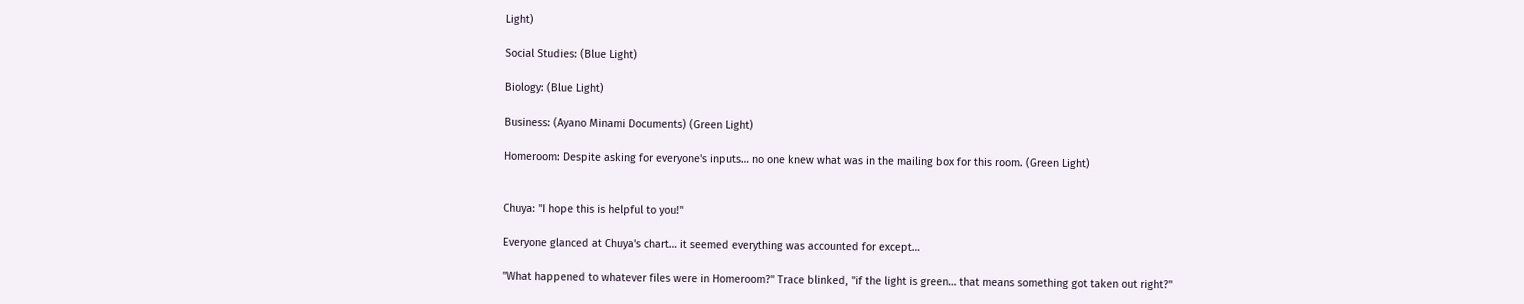Light)

Social Studies: (Blue Light)

Biology: (Blue Light)

Business: (Ayano Minami Documents) (Green Light)

Homeroom: Despite asking for everyone's inputs… no one knew what was in the mailing box for this room. (Green Light)


Chuya: "I hope this is helpful to you!"

Everyone glanced at Chuya's chart… it seemed everything was accounted for except…

"What happened to whatever files were in Homeroom?" Trace blinked, "if the light is green… that means something got taken out right?"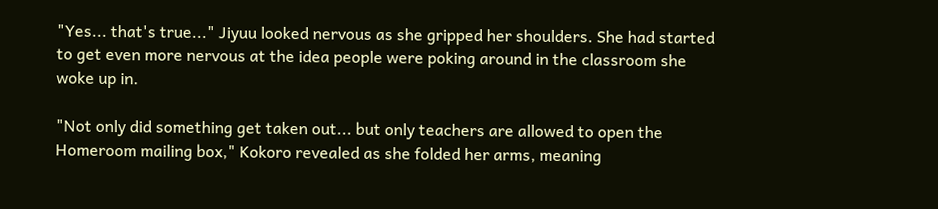"Yes... that's true..." Jiyuu looked nervous as she gripped her shoulders. She had started to get even more nervous at the idea people were poking around in the classroom she woke up in.

"Not only did something get taken out... but only teachers are allowed to open the Homeroom mailing box," Kokoro revealed as she folded her arms, meaning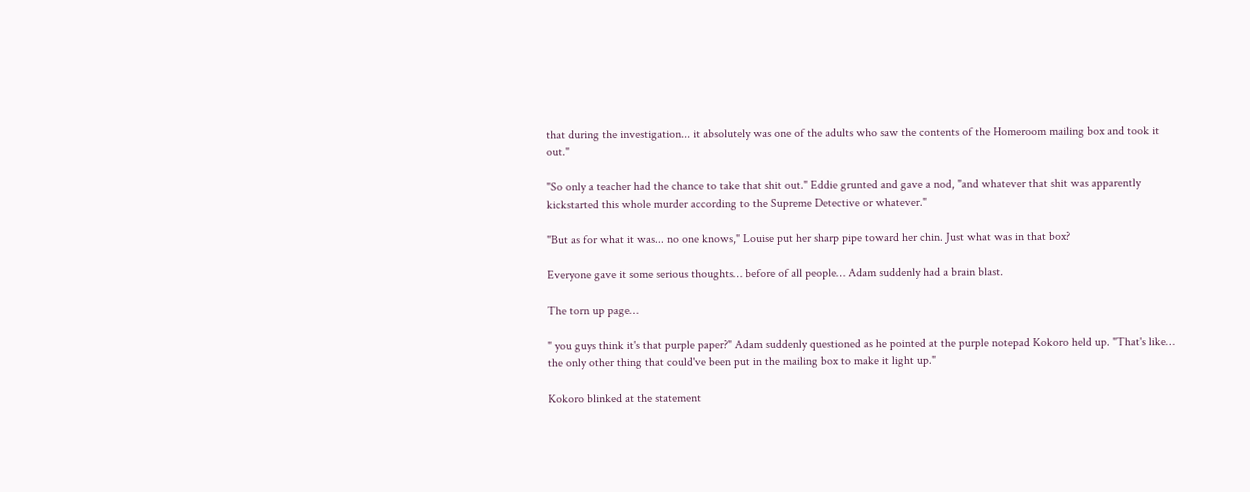that during the investigation... it absolutely was one of the adults who saw the contents of the Homeroom mailing box and took it out."

"So only a teacher had the chance to take that shit out." Eddie grunted and gave a nod, "and whatever that shit was apparently kickstarted this whole murder according to the Supreme Detective or whatever."

"But as for what it was... no one knows," Louise put her sharp pipe toward her chin. Just what was in that box?

Everyone gave it some serious thoughts… before of all people… Adam suddenly had a brain blast.

The torn up page…

" you guys think it's that purple paper?" Adam suddenly questioned as he pointed at the purple notepad Kokoro held up. "That's like… the only other thing that could've been put in the mailing box to make it light up."

Kokoro blinked at the statement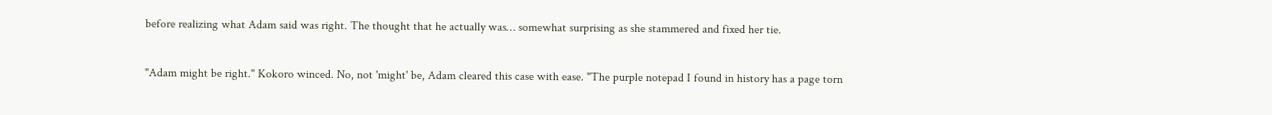before realizing what Adam said was right. The thought that he actually was… somewhat surprising as she stammered and fixed her tie.

"Adam might be right." Kokoro winced. No, not 'might' be, Adam cleared this case with ease. "The purple notepad I found in history has a page torn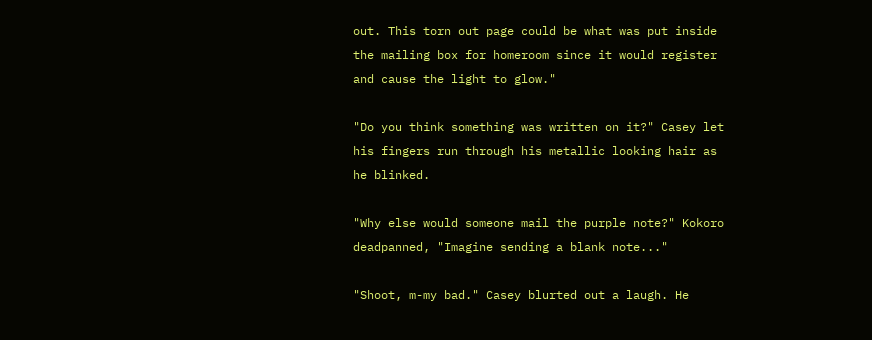out. This torn out page could be what was put inside the mailing box for homeroom since it would register and cause the light to glow."

"Do you think something was written on it?" Casey let his fingers run through his metallic looking hair as he blinked.

"Why else would someone mail the purple note?" Kokoro deadpanned, "Imagine sending a blank note..."

"Shoot, m-my bad." Casey blurted out a laugh. He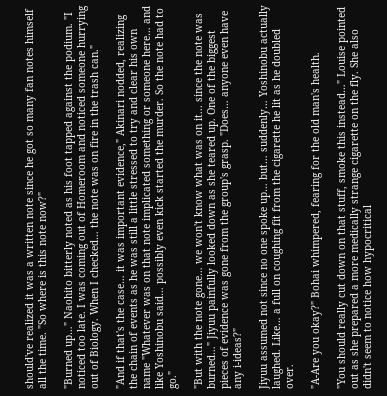should've realized it was a written note since he got so many fan notes himself all the time. "So where is this note now?"

"Burned up…" Naohito bitterly noted as his foot tapped against the podium. "I noticed too late. I was coming out of Homeroom and noticed someone hurrying out of Biology. When I checked… the note was on fire in the trash can."

"And if that's the case… it was important evidence," Akinari nodded, realizing the chain of events as he was still a little stressed to try and clear his own name "Whatever was on that note implicated something or someone here… and like Yoshinobu said… possibly even kick started the murder. So the note had to go."

"But with the note gone… we won't know what was on it... since the note was burned…" Jiyuu painfully looked down as she teared up. One of the biggest pieces of evidence was gone from the group's grasp. "Does… anyone even have any i-ideas?"

Jiyuu assumed not since no one spoke up… but… suddenly… Yoshinobu actually laughed. Like… a full on coughing fit from the cigarette he lit as he doubled over.

"A-Are you okay?" Bohai whimpered, fearing for the old man's health.

"You should really cut down on that stuff, smoke this instead…" Louise pointed out as she prepared a more medically strange cigarette on the fly. She also didn't seem to notice how hypocritical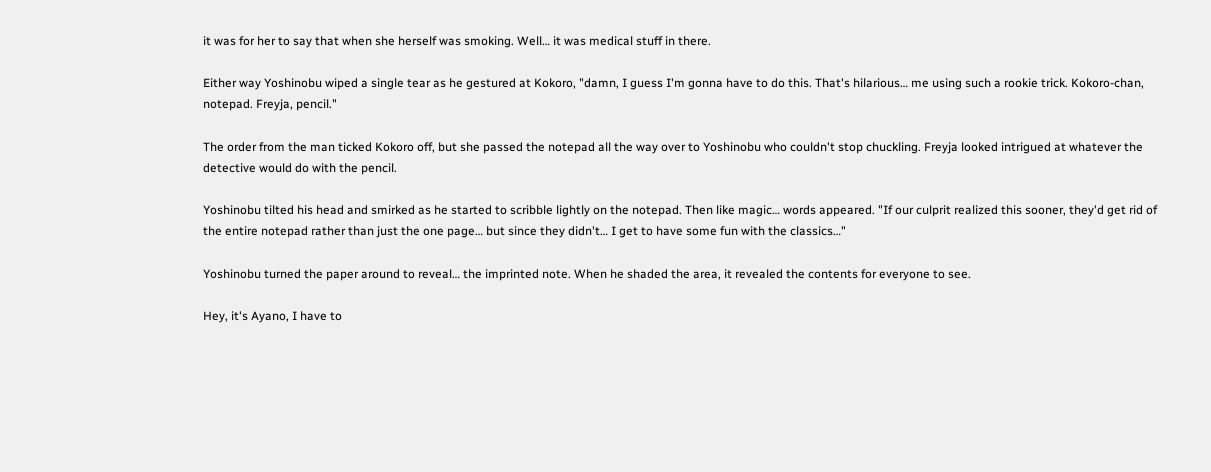it was for her to say that when she herself was smoking. Well… it was medical stuff in there.

Either way Yoshinobu wiped a single tear as he gestured at Kokoro, "damn, I guess I'm gonna have to do this. That's hilarious… me using such a rookie trick. Kokoro-chan, notepad. Freyja, pencil."

The order from the man ticked Kokoro off, but she passed the notepad all the way over to Yoshinobu who couldn't stop chuckling. Freyja looked intrigued at whatever the detective would do with the pencil.

Yoshinobu tilted his head and smirked as he started to scribble lightly on the notepad. Then like magic… words appeared. "If our culprit realized this sooner, they'd get rid of the entire notepad rather than just the one page… but since they didn't… I get to have some fun with the classics…"

Yoshinobu turned the paper around to reveal… the imprinted note. When he shaded the area, it revealed the contents for everyone to see.

Hey, it's Ayano, I have to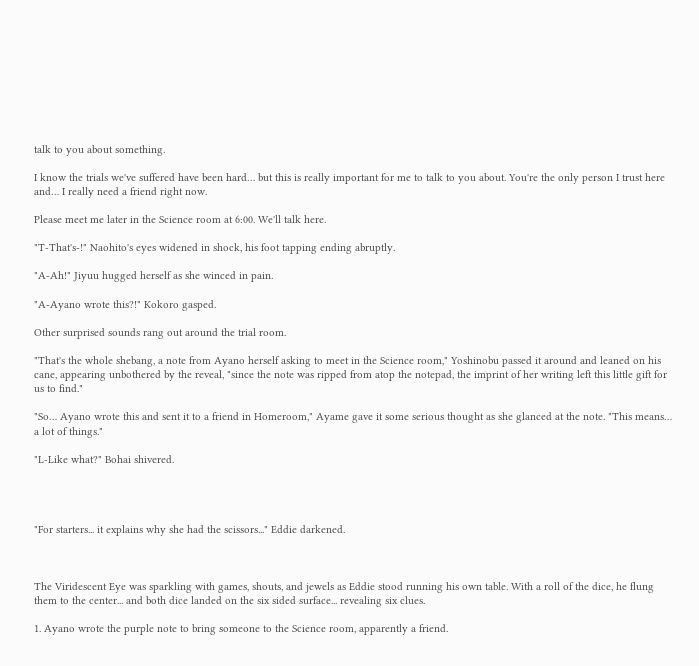talk to you about something.

I know the trials we've suffered have been hard… but this is really important for me to talk to you about. You're the only person I trust here and… I really need a friend right now.

Please meet me later in the Science room at 6:00. We'll talk here.

"T-That's-!" Naohito's eyes widened in shock, his foot tapping ending abruptly.

"A-Ah!" Jiyuu hugged herself as she winced in pain.

"A-Ayano wrote this?!" Kokoro gasped.

Other surprised sounds rang out around the trial room.

"That's the whole shebang, a note from Ayano herself asking to meet in the Science room," Yoshinobu passed it around and leaned on his cane, appearing unbothered by the reveal, "since the note was ripped from atop the notepad, the imprint of her writing left this little gift for us to find."

"So… Ayano wrote this and sent it to a friend in Homeroom," Ayame gave it some serious thought as she glanced at the note. "This means… a lot of things."

"L-Like what?" Bohai shivered.




"For starters... it explains why she had the scissors..." Eddie darkened.



The Viridescent Eye was sparkling with games, shouts, and jewels as Eddie stood running his own table. With a roll of the dice, he flung them to the center... and both dice landed on the six sided surface... revealing six clues.

1. Ayano wrote the purple note to bring someone to the Science room, apparently a friend.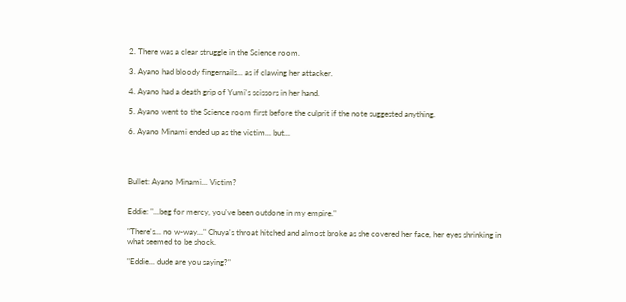2. There was a clear struggle in the Science room.

3. Ayano had bloody fingernails... as if clawing her attacker.

4. Ayano had a death grip of Yumi's scissors in her hand.

5. Ayano went to the Science room first before the culprit if the note suggested anything.

6. Ayano Minami ended up as the victim... but...




Bullet: Ayano Minami... Victim?


Eddie: "...beg for mercy, you've been outdone in my empire."

"There's... no w-way..." Chuya's throat hitched and almost broke as she covered her face, her eyes shrinking in what seemed to be shock.

"Eddie... dude are you saying?"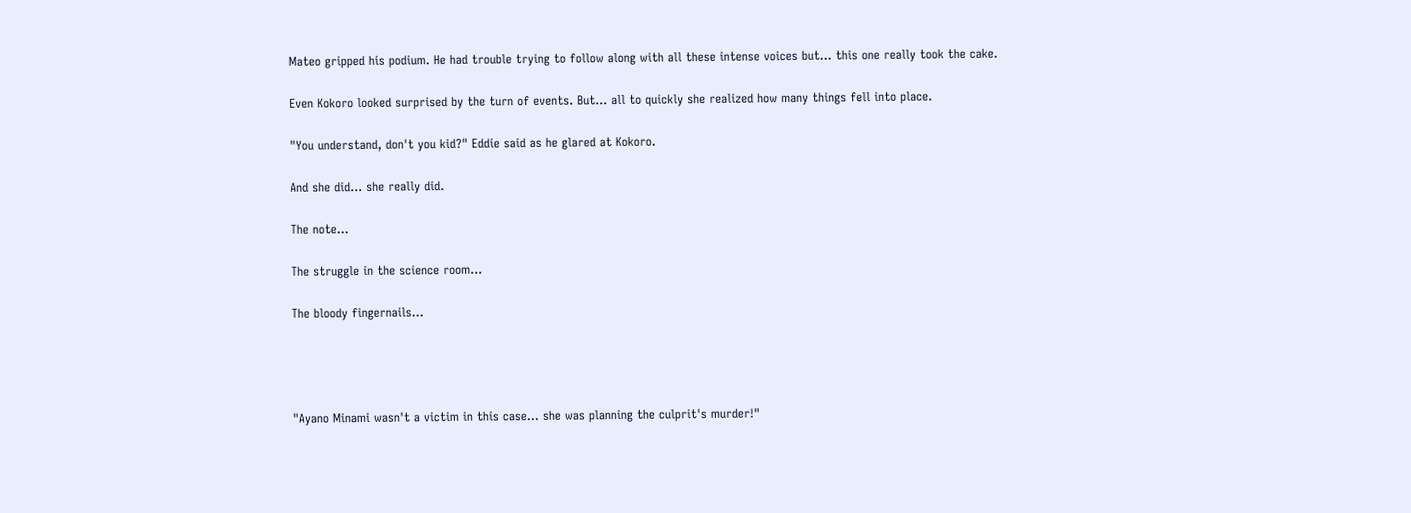Mateo gripped his podium. He had trouble trying to follow along with all these intense voices but... this one really took the cake.

Even Kokoro looked surprised by the turn of events. But... all to quickly she realized how many things fell into place.

"You understand, don't you kid?" Eddie said as he glared at Kokoro.

And she did... she really did.

The note...

The struggle in the science room...

The bloody fingernails...




"Ayano Minami wasn't a victim in this case... she was planning the culprit's murder!"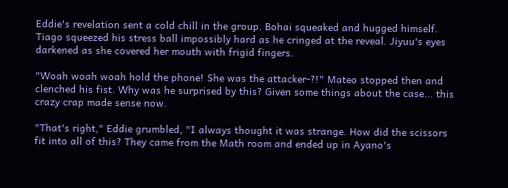Eddie's revelation sent a cold chill in the group. Bohai squeaked and hugged himself. Tiago squeezed his stress ball impossibly hard as he cringed at the reveal. Jiyuu's eyes darkened as she covered her mouth with frigid fingers.

"Woah woah woah hold the phone! She was the attacker-?!" Mateo stopped then and clenched his fist. Why was he surprised by this? Given some things about the case... this crazy crap made sense now.

"That's right," Eddie grumbled, "I always thought it was strange. How did the scissors fit into all of this? They came from the Math room and ended up in Ayano's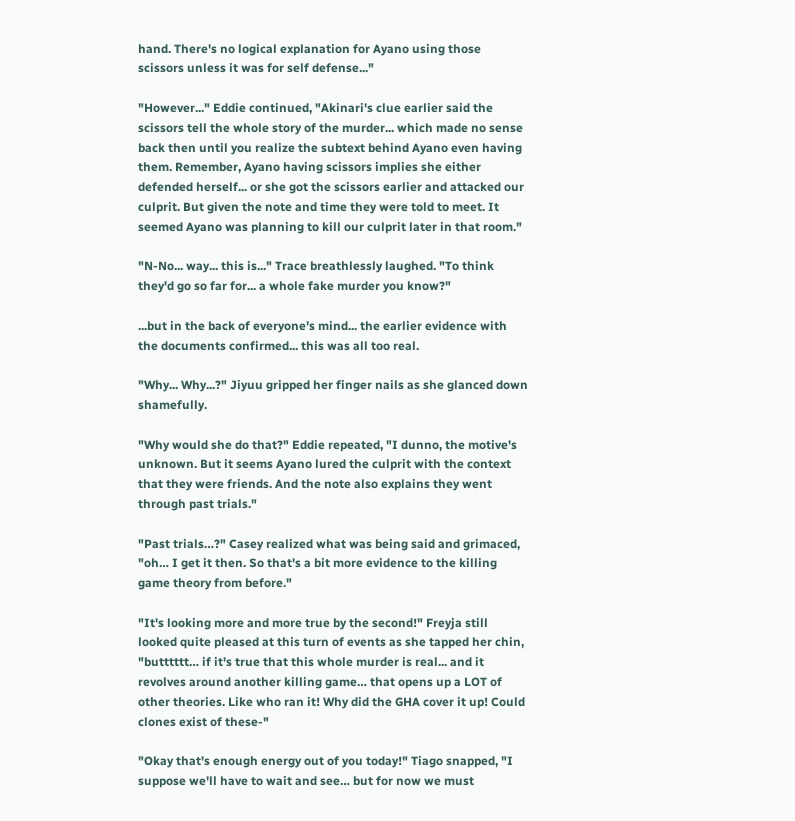hand. There's no logical explanation for Ayano using those scissors unless it was for self defense..."

"However..." Eddie continued, "Akinari's clue earlier said the scissors tell the whole story of the murder... which made no sense back then until you realize the subtext behind Ayano even having them. Remember, Ayano having scissors implies she either defended herself... or she got the scissors earlier and attacked our culprit. But given the note and time they were told to meet. It seemed Ayano was planning to kill our culprit later in that room."

"N-No... way... this is..." Trace breathlessly laughed. "To think they'd go so far for... a whole fake murder you know?"

...but in the back of everyone's mind... the earlier evidence with the documents confirmed... this was all too real.

"Why... Why...?" Jiyuu gripped her finger nails as she glanced down shamefully.

"Why would she do that?" Eddie repeated, "I dunno, the motive's unknown. But it seems Ayano lured the culprit with the context that they were friends. And the note also explains they went through past trials."

"Past trials…?" Casey realized what was being said and grimaced, "oh… I get it then. So that's a bit more evidence to the killing game theory from before."

"It's looking more and more true by the second!" Freyja still looked quite pleased at this turn of events as she tapped her chin, "butttttt… if it's true that this whole murder is real... and it revolves around another killing game… that opens up a LOT of other theories. Like who ran it! Why did the GHA cover it up! Could clones exist of these-"

"Okay that's enough energy out of you today!" Tiago snapped, "I suppose we'll have to wait and see… but for now we must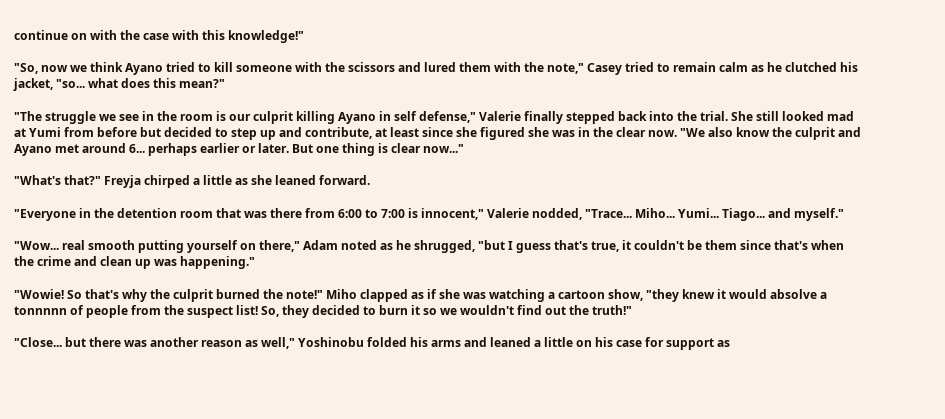continue on with the case with this knowledge!"

"So, now we think Ayano tried to kill someone with the scissors and lured them with the note," Casey tried to remain calm as he clutched his jacket, "so... what does this mean?"

"The struggle we see in the room is our culprit killing Ayano in self defense," Valerie finally stepped back into the trial. She still looked mad at Yumi from before but decided to step up and contribute, at least since she figured she was in the clear now. "We also know the culprit and Ayano met around 6... perhaps earlier or later. But one thing is clear now..."

"What's that?" Freyja chirped a little as she leaned forward.

"Everyone in the detention room that was there from 6:00 to 7:00 is innocent," Valerie nodded, "Trace... Miho... Yumi... Tiago... and myself."

"Wow... real smooth putting yourself on there," Adam noted as he shrugged, "but I guess that's true, it couldn't be them since that's when the crime and clean up was happening."

"Wowie! So that's why the culprit burned the note!" Miho clapped as if she was watching a cartoon show, "they knew it would absolve a tonnnnn of people from the suspect list! So, they decided to burn it so we wouldn't find out the truth!"

"Close... but there was another reason as well," Yoshinobu folded his arms and leaned a little on his case for support as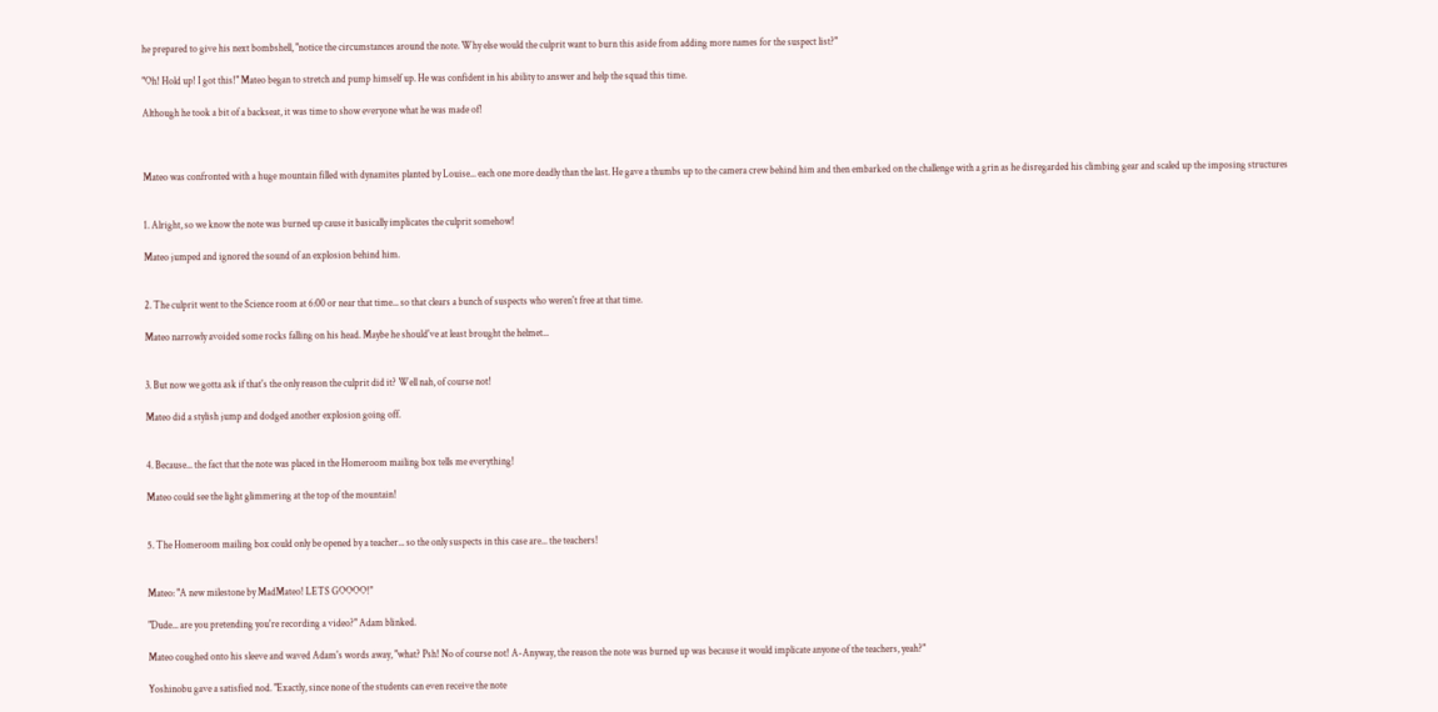he prepared to give his next bombshell, "notice the circumstances around the note. Why else would the culprit want to burn this aside from adding more names for the suspect list?"

"Oh! Hold up! I got this!" Mateo began to stretch and pump himself up. He was confident in his ability to answer and help the squad this time.

Although he took a bit of a backseat, it was time to show everyone what he was made of!



Mateo was confronted with a huge mountain filled with dynamites planted by Louise... each one more deadly than the last. He gave a thumbs up to the camera crew behind him and then embarked on the challenge with a grin as he disregarded his climbing gear and scaled up the imposing structures


1. Alright, so we know the note was burned up cause it basically implicates the culprit somehow!

Mateo jumped and ignored the sound of an explosion behind him.


2. The culprit went to the Science room at 6:00 or near that time... so that clears a bunch of suspects who weren't free at that time.

Mateo narrowly avoided some rocks falling on his head. Maybe he should've at least brought the helmet...


3. But now we gotta ask if that's the only reason the culprit did it? Well nah, of course not!

Mateo did a stylish jump and dodged another explosion going off.


4. Because... the fact that the note was placed in the Homeroom mailing box tells me everything!

Mateo could see the light glimmering at the top of the mountain!


5. The Homeroom mailing box could only be opened by a teacher... so the only suspects in this case are... the teachers!


Mateo: "A new milestone by MadMateo! LETS GOOOO!"

"Dude... are you pretending you're recording a video?" Adam blinked.

Mateo coughed onto his sleeve and waved Adam's words away, "what? Psh! No of course not! A-Anyway, the reason the note was burned up was because it would implicate anyone of the teachers, yeah?"

Yoshinobu gave a satisfied nod. "Exactly, since none of the students can even receive the note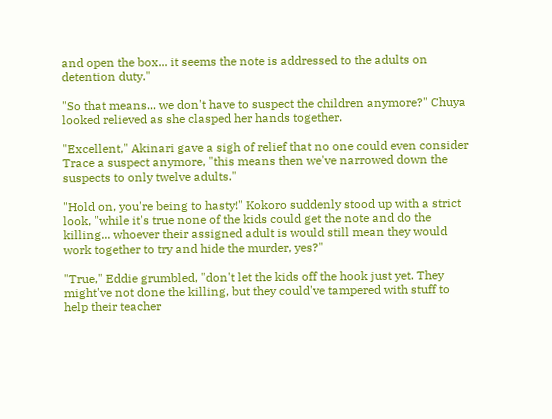and open the box... it seems the note is addressed to the adults on detention duty."

"So that means... we don't have to suspect the children anymore?" Chuya looked relieved as she clasped her hands together.

"Excellent," Akinari gave a sigh of relief that no one could even consider Trace a suspect anymore, "this means then we've narrowed down the suspects to only twelve adults."

"Hold on, you're being to hasty!" Kokoro suddenly stood up with a strict look, "while it's true none of the kids could get the note and do the killing... whoever their assigned adult is would still mean they would work together to try and hide the murder, yes?"

"True," Eddie grumbled, "don't let the kids off the hook just yet. They might've not done the killing, but they could've tampered with stuff to help their teacher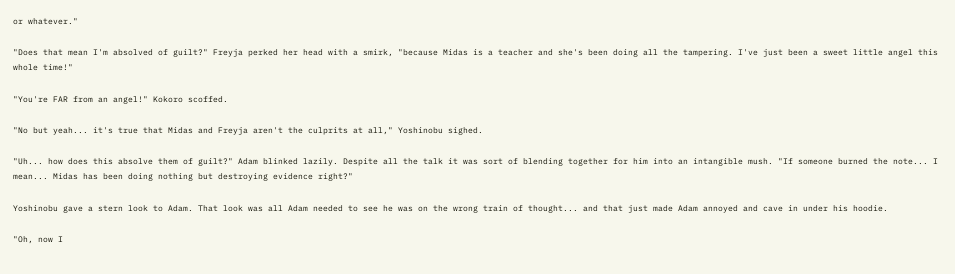or whatever."

"Does that mean I'm absolved of guilt?" Freyja perked her head with a smirk, "because Midas is a teacher and she's been doing all the tampering. I've just been a sweet little angel this whole time!"

"You're FAR from an angel!" Kokoro scoffed.

"No but yeah... it's true that Midas and Freyja aren't the culprits at all," Yoshinobu sighed.

"Uh... how does this absolve them of guilt?" Adam blinked lazily. Despite all the talk it was sort of blending together for him into an intangible mush. "If someone burned the note... I mean... Midas has been doing nothing but destroying evidence right?"

Yoshinobu gave a stern look to Adam. That look was all Adam needed to see he was on the wrong train of thought... and that just made Adam annoyed and cave in under his hoodie.

"Oh, now I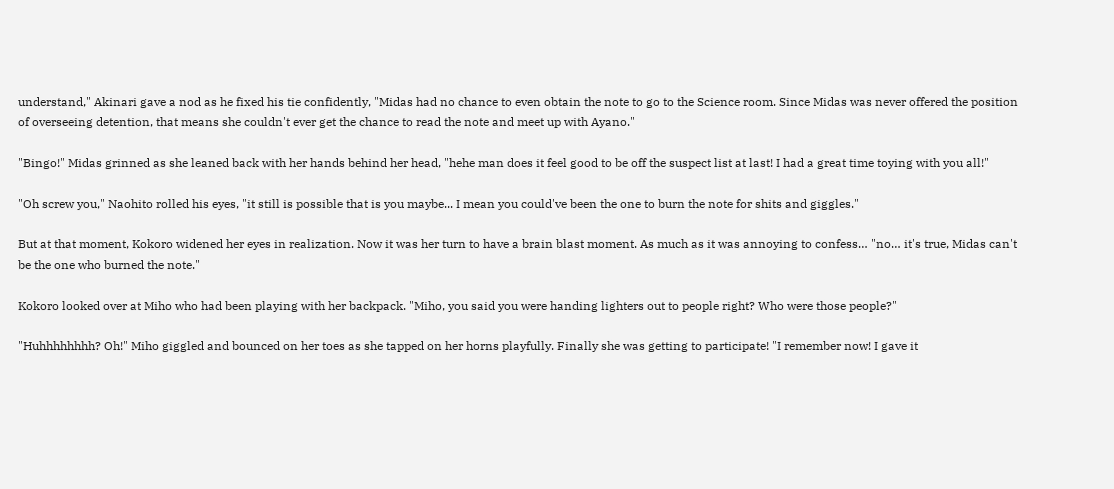understand," Akinari gave a nod as he fixed his tie confidently, "Midas had no chance to even obtain the note to go to the Science room. Since Midas was never offered the position of overseeing detention, that means she couldn't ever get the chance to read the note and meet up with Ayano."

"Bingo!" Midas grinned as she leaned back with her hands behind her head, "hehe man does it feel good to be off the suspect list at last! I had a great time toying with you all!"

"Oh screw you," Naohito rolled his eyes, "it still is possible that is you maybe... I mean you could've been the one to burn the note for shits and giggles."

But at that moment, Kokoro widened her eyes in realization. Now it was her turn to have a brain blast moment. As much as it was annoying to confess… "no… it's true, Midas can't be the one who burned the note."

Kokoro looked over at Miho who had been playing with her backpack. "Miho, you said you were handing lighters out to people right? Who were those people?"

"Huhhhhhhhh? Oh!" Miho giggled and bounced on her toes as she tapped on her horns playfully. Finally she was getting to participate! "I remember now! I gave it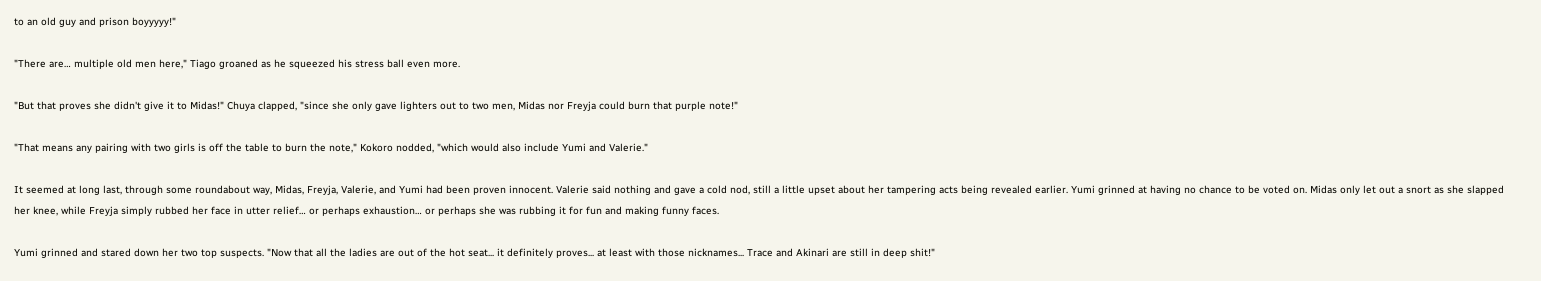to an old guy and prison boyyyyy!"

"There are… multiple old men here," Tiago groaned as he squeezed his stress ball even more.

"But that proves she didn't give it to Midas!" Chuya clapped, "since she only gave lighters out to two men, Midas nor Freyja could burn that purple note!"

"That means any pairing with two girls is off the table to burn the note," Kokoro nodded, "which would also include Yumi and Valerie."

It seemed at long last, through some roundabout way, Midas, Freyja, Valerie, and Yumi had been proven innocent. Valerie said nothing and gave a cold nod, still a little upset about her tampering acts being revealed earlier. Yumi grinned at having no chance to be voted on. Midas only let out a snort as she slapped her knee, while Freyja simply rubbed her face in utter relief… or perhaps exhaustion… or perhaps she was rubbing it for fun and making funny faces.

Yumi grinned and stared down her two top suspects. "Now that all the ladies are out of the hot seat... it definitely proves... at least with those nicknames... Trace and Akinari are still in deep shit!"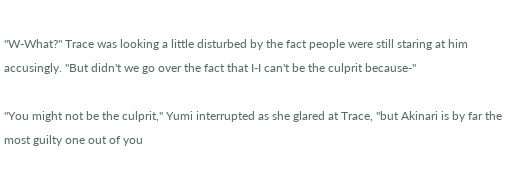"W-What?" Trace was looking a little disturbed by the fact people were still staring at him accusingly. "But didn't we go over the fact that I-I can't be the culprit because-"

"You might not be the culprit," Yumi interrupted as she glared at Trace, "but Akinari is by far the most guilty one out of you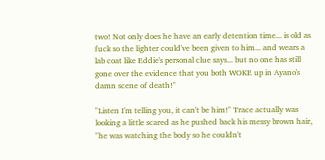two! Not only does he have an early detention time... is old as fuck so the lighter could've been given to him... and wears a lab coat like Eddie's personal clue says... but no one has still gone over the evidence that you both WOKE up in Ayano's damn scene of death!"

"Listen I'm telling you, it can't be him!" Trace actually was looking a little scared as he pushed back his messy brown hair, "he was watching the body so he couldn't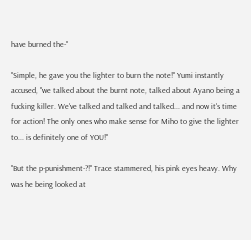have burned the-"

"Simple, he gave you the lighter to burn the note!" Yumi instantly accused, "we talked about the burnt note, talked about Ayano being a fucking killer. We've talked and talked and talked... and now it's time for action! The only ones who make sense for Miho to give the lighter to... is definitely one of YOU!"

"But the p-punishment-?!" Trace stammered, his pink eyes heavy. Why was he being looked at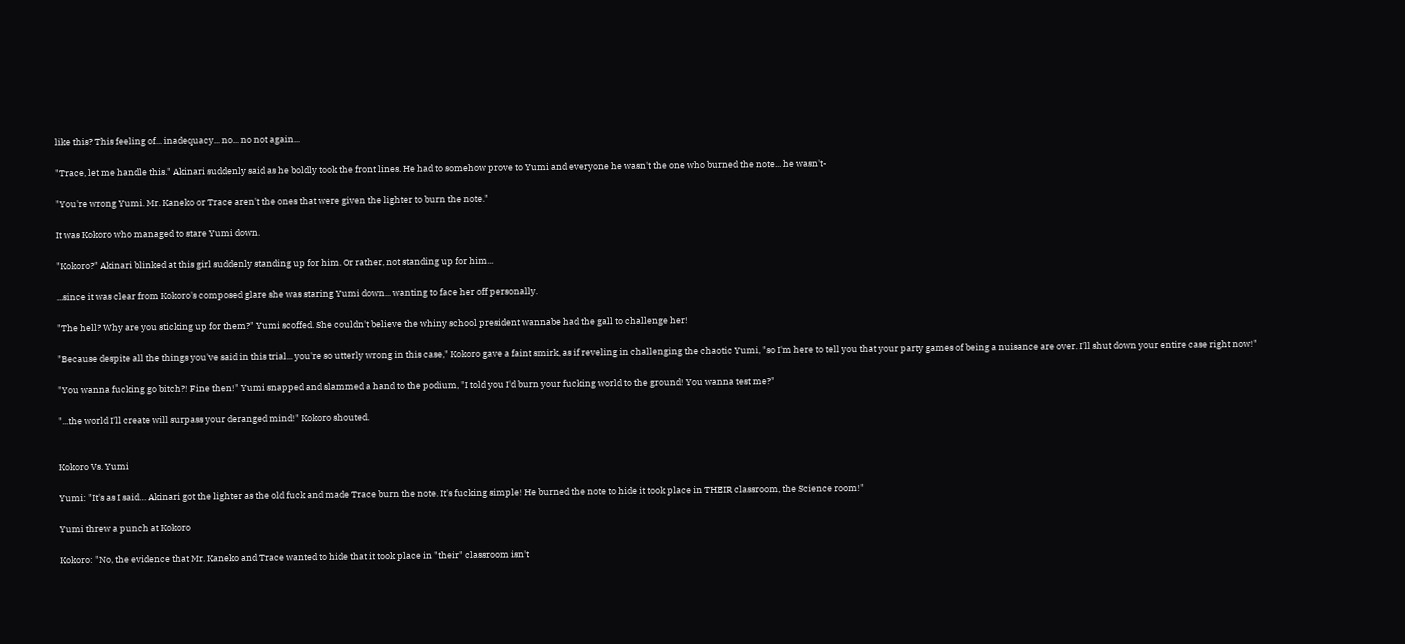like this? This feeling of... inadequacy... no... no not again...

"Trace, let me handle this." Akinari suddenly said as he boldly took the front lines. He had to somehow prove to Yumi and everyone he wasn't the one who burned the note... he wasn't-

"You're wrong Yumi. Mr. Kaneko or Trace aren't the ones that were given the lighter to burn the note."

It was Kokoro who managed to stare Yumi down.

"Kokoro?" Akinari blinked at this girl suddenly standing up for him. Or rather, not standing up for him...

...since it was clear from Kokoro's composed glare she was staring Yumi down... wanting to face her off personally.

"The hell? Why are you sticking up for them?" Yumi scoffed. She couldn't believe the whiny school president wannabe had the gall to challenge her!

"Because despite all the things you've said in this trial... you're so utterly wrong in this case," Kokoro gave a faint smirk, as if reveling in challenging the chaotic Yumi, "so I'm here to tell you that your party games of being a nuisance are over. I'll shut down your entire case right now!"

"You wanna fucking go bitch?! Fine then!" Yumi snapped and slammed a hand to the podium, "I told you I'd burn your fucking world to the ground! You wanna test me?"

"...the world I'll create will surpass your deranged mind!" Kokoro shouted.


Kokoro Vs. Yumi

Yumi: "It's as I said… Akinari got the lighter as the old fuck and made Trace burn the note. It's fucking simple! He burned the note to hide it took place in THEIR classroom, the Science room!"

Yumi threw a punch at Kokoro

Kokoro: "No, the evidence that Mr. Kaneko and Trace wanted to hide that it took place in "their" classroom isn't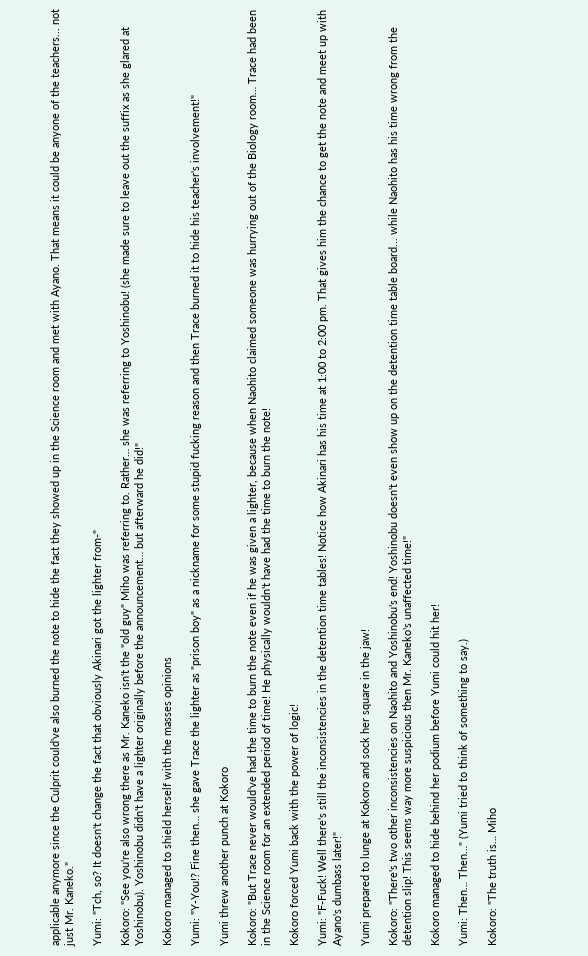applicable anymore since the Culprit could've also burned the note to hide the fact they showed up in the Science room and met with Ayano. That means it could be anyone of the teachers... not just Mr. Kaneko."

Yumi: "Tch, so? It doesn't change the fact that obviously Akinari got the lighter from-"

Kokoro: "See you're also wrong there as Mr. Kaneko isn't the "old guy" Miho was referring to. Rather… she was referring to Yoshinobu! (she made sure to leave out the suffix as she glared at Yoshinobu). Yoshinobu didn't have a lighter originally before the announcement… but afterward he did!"

Kokoro managed to shield herself with the masses opinions

Yumi: "Y-You!? Fine then… she gave Trace the lighter as "prison boy" as a nickname for some stupid fucking reason and then Trace burned it to hide his teacher's involvement!"

Yumi threw another punch at Kokoro

Kokoro: "But Trace never would've had the time to burn the note even if he was given a lighter, because when Naohito claimed someone was hurrying out of the Biology room… Trace had been in the Science room for an extended period of time! He physically wouldn't have had the time to burn the note!

Kokoro forced Yumi back with the power of logic!

Yumi: "F-Fuck! Well there's still the inconsistencies in the detention time tables! Notice how Akinari has his time at 1:00 to 2:00 pm. That gives him the chance to get the note and meet up with Ayano's dumbass later!"

Yumi prepared to lunge at Kokoro and sock her square in the jaw!

Kokoro: "There's two other inconsistencies on Naohito and Yoshinobu's end! Yoshinobu doesn't even show up on the detention time table board... while Naohito has his time wrong from the detention slip! This seems way more suspicious then Mr. Kaneko's unaffected time!"

Kokoro managed to hide behind her podium before Yumi could hit her!

Yumi: Then… Then…" (Yumi tried to think of something to say.)

Kokoro: "The truth is… Miho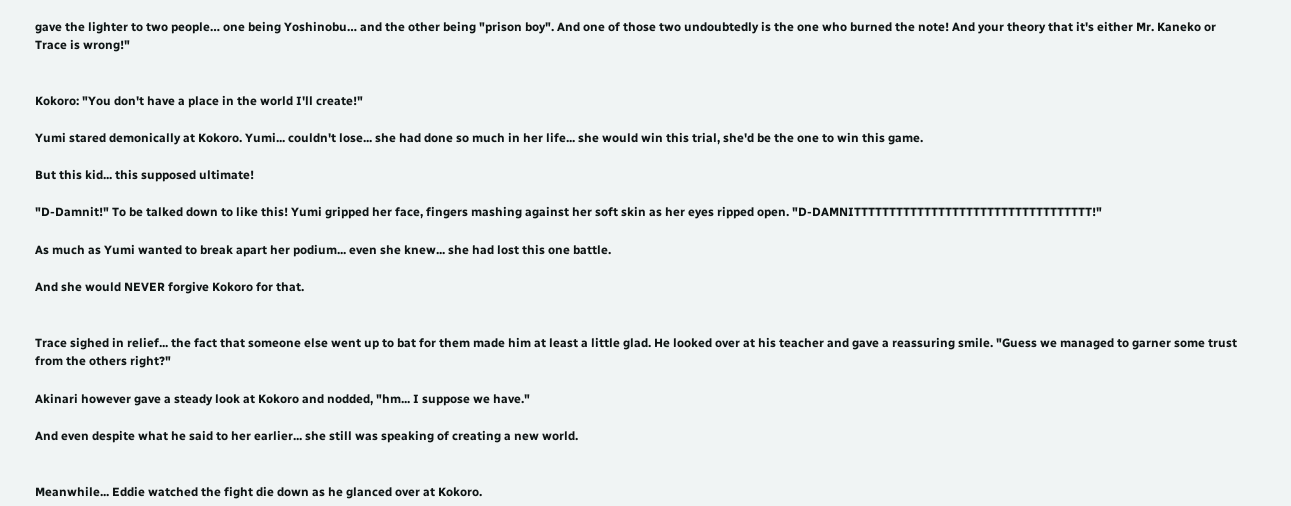gave the lighter to two people… one being Yoshinobu… and the other being "prison boy". And one of those two undoubtedly is the one who burned the note! And your theory that it's either Mr. Kaneko or Trace is wrong!"


Kokoro: "You don't have a place in the world I'll create!"

Yumi stared demonically at Kokoro. Yumi... couldn't lose... she had done so much in her life... she would win this trial, she'd be the one to win this game.

But this kid... this supposed ultimate!

"D-Damnit!" To be talked down to like this! Yumi gripped her face, fingers mashing against her soft skin as her eyes ripped open. "D-DAMNITTTTTTTTTTTTTTTTTTTTTTTTTTTTTTTTTT!"

As much as Yumi wanted to break apart her podium... even she knew... she had lost this one battle.

And she would NEVER forgive Kokoro for that.


Trace sighed in relief... the fact that someone else went up to bat for them made him at least a little glad. He looked over at his teacher and gave a reassuring smile. "Guess we managed to garner some trust from the others right?"

Akinari however gave a steady look at Kokoro and nodded, "hm... I suppose we have."

And even despite what he said to her earlier... she still was speaking of creating a new world.


Meanwhile... Eddie watched the fight die down as he glanced over at Kokoro.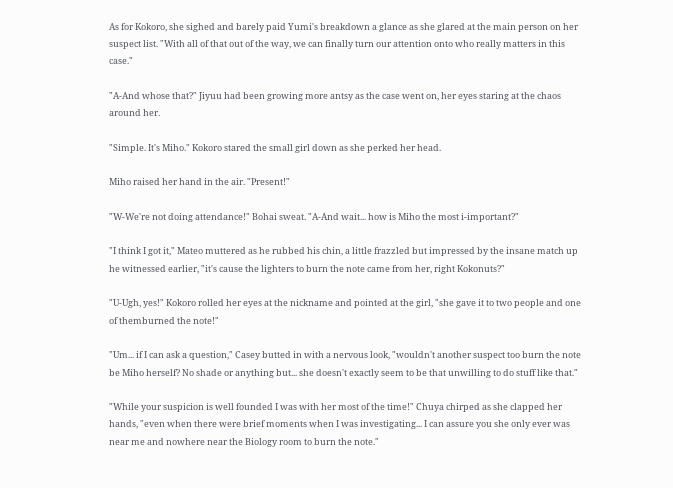As for Kokoro, she sighed and barely paid Yumi's breakdown a glance as she glared at the main person on her suspect list. "With all of that out of the way, we can finally turn our attention onto who really matters in this case."

"A-And whose that?" Jiyuu had been growing more antsy as the case went on, her eyes staring at the chaos around her.

"Simple. It's Miho." Kokoro stared the small girl down as she perked her head.

Miho raised her hand in the air. "Present!"

"W-We're not doing attendance!" Bohai sweat. "A-And wait... how is Miho the most i-important?"

"I think I got it," Mateo muttered as he rubbed his chin, a little frazzled but impressed by the insane match up he witnessed earlier, "it's cause the lighters to burn the note came from her, right Kokonuts?"

"U-Ugh, yes!" Kokoro rolled her eyes at the nickname and pointed at the girl, "she gave it to two people and one of themburned the note!"

"Um... if I can ask a question," Casey butted in with a nervous look, "wouldn't another suspect too burn the note be Miho herself? No shade or anything but... she doesn't exactly seem to be that unwilling to do stuff like that."

"While your suspicion is well founded I was with her most of the time!" Chuya chirped as she clapped her hands, "even when there were brief moments when I was investigating... I can assure you she only ever was near me and nowhere near the Biology room to burn the note."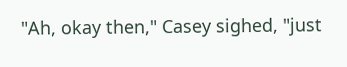"Ah, okay then," Casey sighed, "just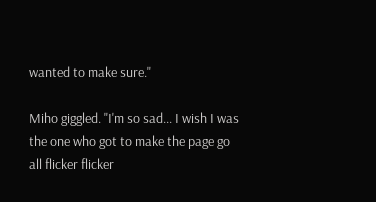wanted to make sure."

Miho giggled. "I'm so sad... I wish I was the one who got to make the page go all flicker flicker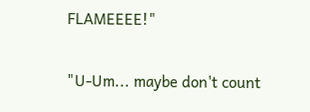FLAMEEEE!"

"U-Um... maybe don't count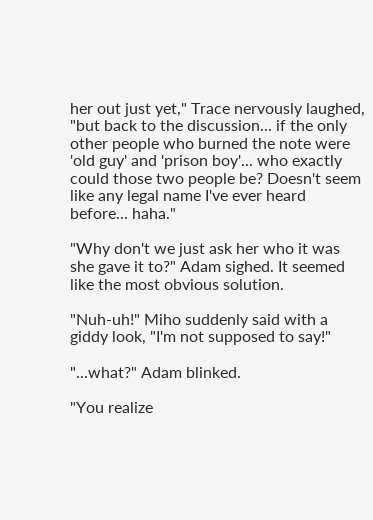her out just yet," Trace nervously laughed, "but back to the discussion... if the only other people who burned the note were 'old guy' and 'prison boy'... who exactly could those two people be? Doesn't seem like any legal name I've ever heard before... haha."

"Why don't we just ask her who it was she gave it to?" Adam sighed. It seemed like the most obvious solution.

"Nuh-uh!" Miho suddenly said with a giddy look, "I'm not supposed to say!"

"...what?" Adam blinked.

"You realize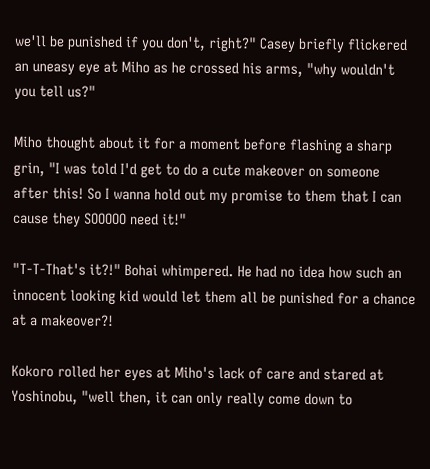we'll be punished if you don't, right?" Casey briefly flickered an uneasy eye at Miho as he crossed his arms, "why wouldn't you tell us?"

Miho thought about it for a moment before flashing a sharp grin, "I was told I'd get to do a cute makeover on someone after this! So I wanna hold out my promise to them that I can cause they SOOOOO need it!"

"T-T-That's it?!" Bohai whimpered. He had no idea how such an innocent looking kid would let them all be punished for a chance at a makeover?!

Kokoro rolled her eyes at Miho's lack of care and stared at Yoshinobu, "well then, it can only really come down to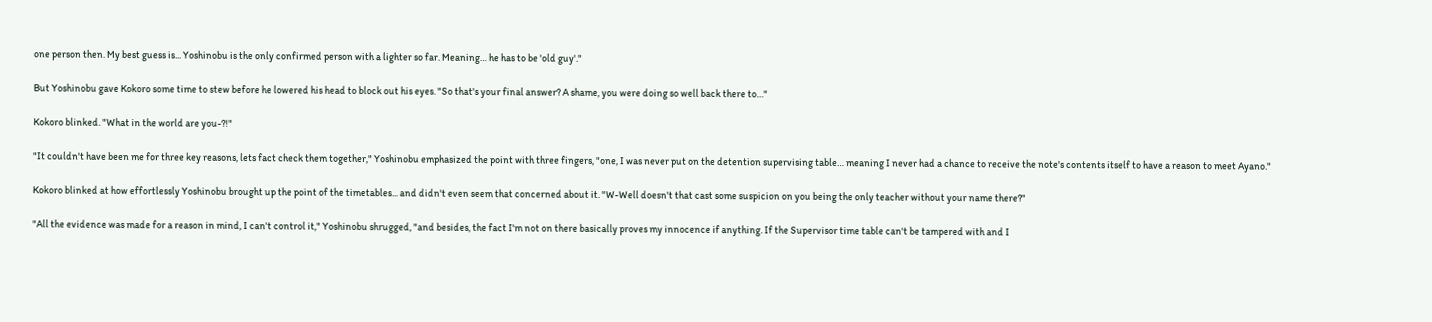one person then. My best guess is... Yoshinobu is the only confirmed person with a lighter so far. Meaning… he has to be 'old guy'."

But Yoshinobu gave Kokoro some time to stew before he lowered his head to block out his eyes. "So that's your final answer? A shame, you were doing so well back there to…"

Kokoro blinked. "What in the world are you-?!"

"It couldn't have been me for three key reasons, lets fact check them together," Yoshinobu emphasized the point with three fingers, "one, I was never put on the detention supervising table… meaning I never had a chance to receive the note's contents itself to have a reason to meet Ayano."

Kokoro blinked at how effortlessly Yoshinobu brought up the point of the timetables... and didn't even seem that concerned about it. "W-Well doesn't that cast some suspicion on you being the only teacher without your name there?"

"All the evidence was made for a reason in mind, I can't control it," Yoshinobu shrugged, "and besides, the fact I'm not on there basically proves my innocence if anything. If the Supervisor time table can't be tampered with and I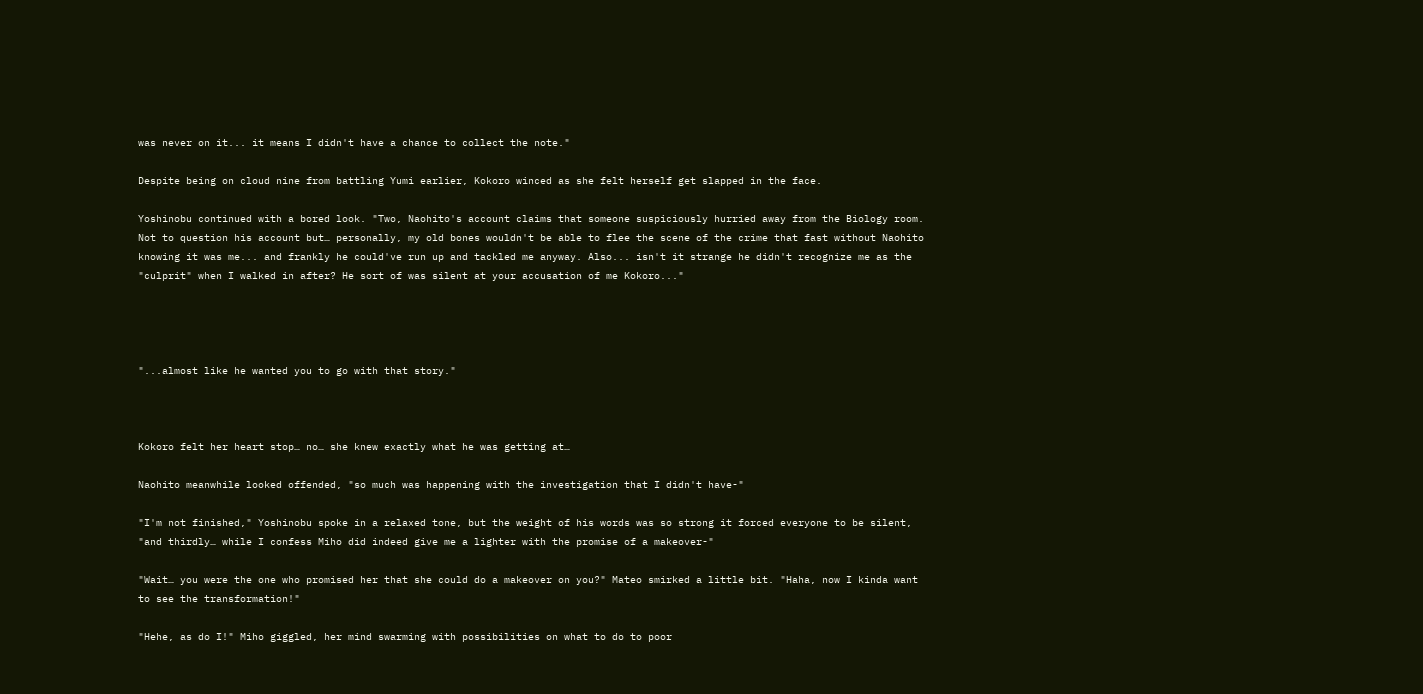was never on it... it means I didn't have a chance to collect the note."

Despite being on cloud nine from battling Yumi earlier, Kokoro winced as she felt herself get slapped in the face.

Yoshinobu continued with a bored look. "Two, Naohito's account claims that someone suspiciously hurried away from the Biology room. Not to question his account but… personally, my old bones wouldn't be able to flee the scene of the crime that fast without Naohito knowing it was me... and frankly he could've run up and tackled me anyway. Also... isn't it strange he didn't recognize me as the "culprit" when I walked in after? He sort of was silent at your accusation of me Kokoro..."




"...almost like he wanted you to go with that story."



Kokoro felt her heart stop… no… she knew exactly what he was getting at…

Naohito meanwhile looked offended, "so much was happening with the investigation that I didn't have-"

"I'm not finished," Yoshinobu spoke in a relaxed tone, but the weight of his words was so strong it forced everyone to be silent, "and thirdly… while I confess Miho did indeed give me a lighter with the promise of a makeover-"

"Wait… you were the one who promised her that she could do a makeover on you?" Mateo smirked a little bit. "Haha, now I kinda want to see the transformation!"

"Hehe, as do I!" Miho giggled, her mind swarming with possibilities on what to do to poor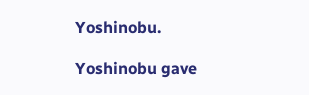Yoshinobu.

Yoshinobu gave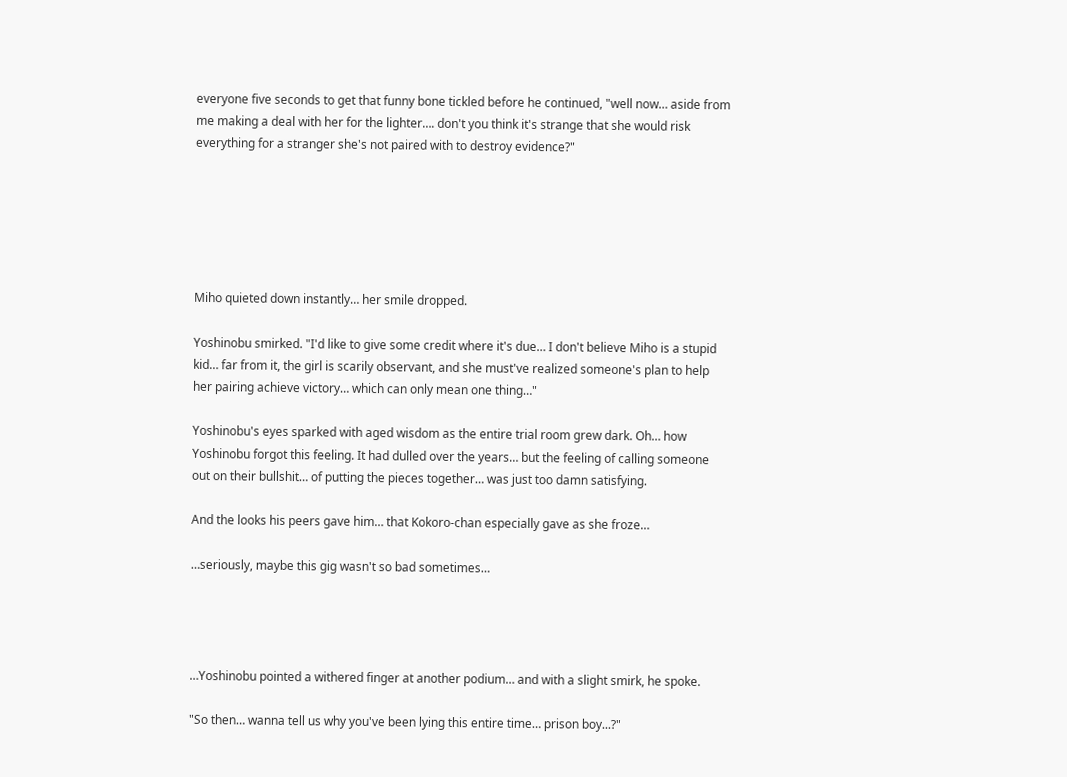everyone five seconds to get that funny bone tickled before he continued, "well now… aside from me making a deal with her for the lighter…. don't you think it's strange that she would risk everything for a stranger she's not paired with to destroy evidence?"






Miho quieted down instantly… her smile dropped.

Yoshinobu smirked. "I'd like to give some credit where it's due… I don't believe Miho is a stupid kid… far from it, the girl is scarily observant, and she must've realized someone's plan to help her pairing achieve victory… which can only mean one thing…"

Yoshinobu's eyes sparked with aged wisdom as the entire trial room grew dark. Oh… how Yoshinobu forgot this feeling. It had dulled over the years… but the feeling of calling someone out on their bullshit… of putting the pieces together… was just too damn satisfying.

And the looks his peers gave him… that Kokoro-chan especially gave as she froze…

…seriously, maybe this gig wasn't so bad sometimes…




…Yoshinobu pointed a withered finger at another podium… and with a slight smirk, he spoke.

"So then… wanna tell us why you've been lying this entire time… prison boy...?"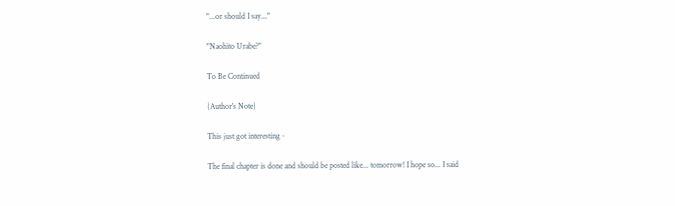"...or should I say..."

"Naohito Urabe?"

To Be Continued

{Author's Note}

This just got interesting~

The final chapter is done and should be posted like... tomorrow! I hope so... I said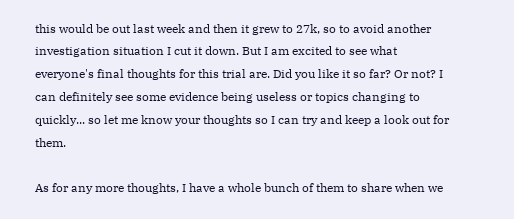this would be out last week and then it grew to 27k, so to avoid another investigation situation I cut it down. But I am excited to see what everyone's final thoughts for this trial are. Did you like it so far? Or not? I can definitely see some evidence being useless or topics changing to quickly... so let me know your thoughts so I can try and keep a look out for them.

As for any more thoughts, I have a whole bunch of them to share when we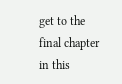get to the final chapter in this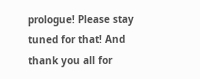prologue! Please stay tuned for that! And thank you all for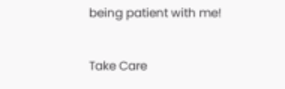being patient with me!

Take Care